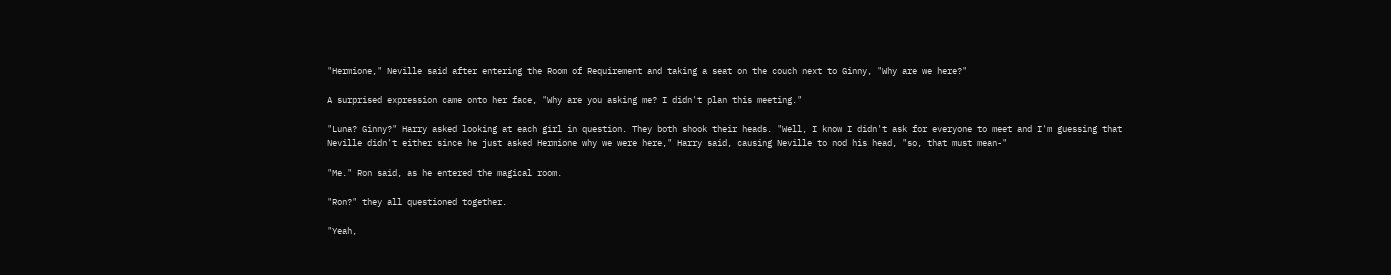"Hermione," Neville said after entering the Room of Requirement and taking a seat on the couch next to Ginny, "Why are we here?"

A surprised expression came onto her face, "Why are you asking me? I didn't plan this meeting."

"Luna? Ginny?" Harry asked looking at each girl in question. They both shook their heads. "Well, I know I didn't ask for everyone to meet and I'm guessing that Neville didn't either since he just asked Hermione why we were here," Harry said, causing Neville to nod his head, "so, that must mean-"

"Me." Ron said, as he entered the magical room.

"Ron?" they all questioned together.

"Yeah,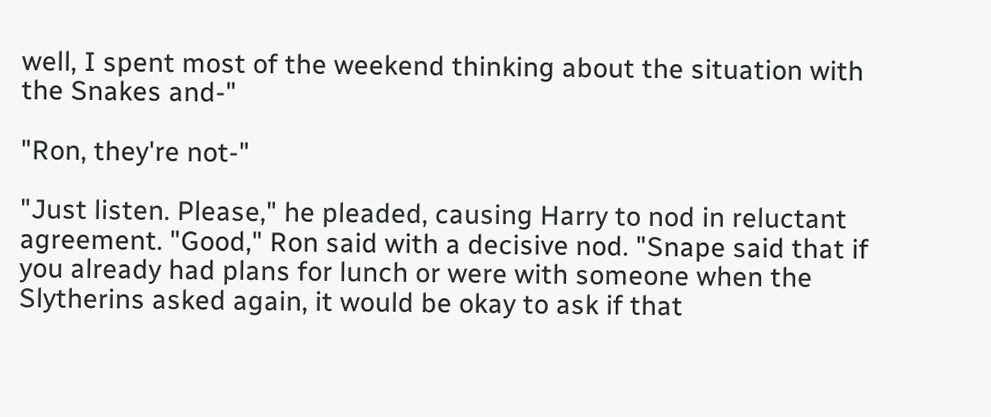well, I spent most of the weekend thinking about the situation with the Snakes and-"

"Ron, they're not-"

"Just listen. Please," he pleaded, causing Harry to nod in reluctant agreement. "Good," Ron said with a decisive nod. "Snape said that if you already had plans for lunch or were with someone when the Slytherins asked again, it would be okay to ask if that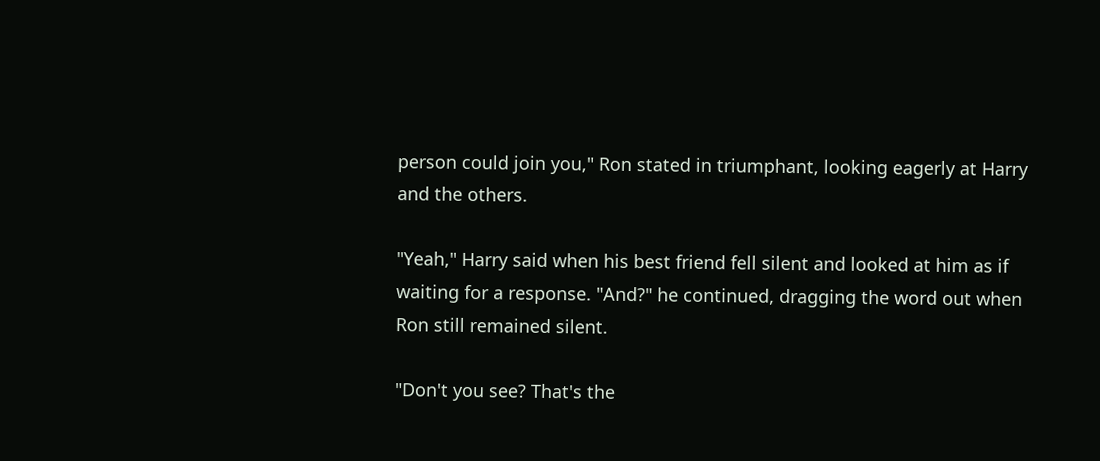person could join you," Ron stated in triumphant, looking eagerly at Harry and the others.

"Yeah," Harry said when his best friend fell silent and looked at him as if waiting for a response. "And?" he continued, dragging the word out when Ron still remained silent.

"Don't you see? That's the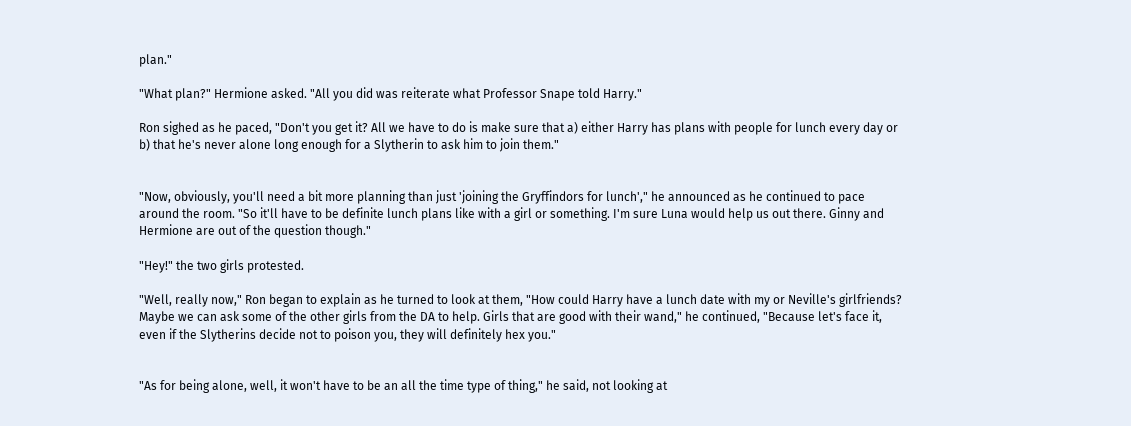plan."

"What plan?" Hermione asked. "All you did was reiterate what Professor Snape told Harry."

Ron sighed as he paced, "Don't you get it? All we have to do is make sure that a) either Harry has plans with people for lunch every day or b) that he's never alone long enough for a Slytherin to ask him to join them."


"Now, obviously, you'll need a bit more planning than just 'joining the Gryffindors for lunch'," he announced as he continued to pace around the room. "So it'll have to be definite lunch plans like with a girl or something. I'm sure Luna would help us out there. Ginny and Hermione are out of the question though."

"Hey!" the two girls protested.

"Well, really now," Ron began to explain as he turned to look at them, "How could Harry have a lunch date with my or Neville's girlfriends? Maybe we can ask some of the other girls from the DA to help. Girls that are good with their wand," he continued, "Because let's face it, even if the Slytherins decide not to poison you, they will definitely hex you."


"As for being alone, well, it won't have to be an all the time type of thing," he said, not looking at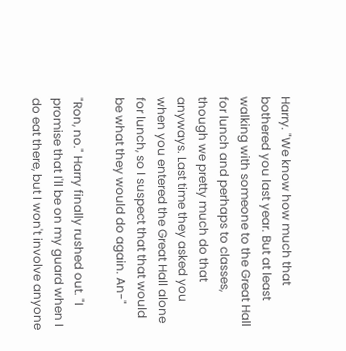Harry. "We know how much that bothered you last year. But at least walking with someone to the Great Hall for lunch and perhaps to classes, though we pretty much do that anyways. Last time they asked you when you entered the Great Hall alone for lunch, so I suspect that that would be what they would do again. An-"

"Ron, no." Harry finally rushed out. "I promise that I'll be on my guard when I do eat there, but I won't involve anyone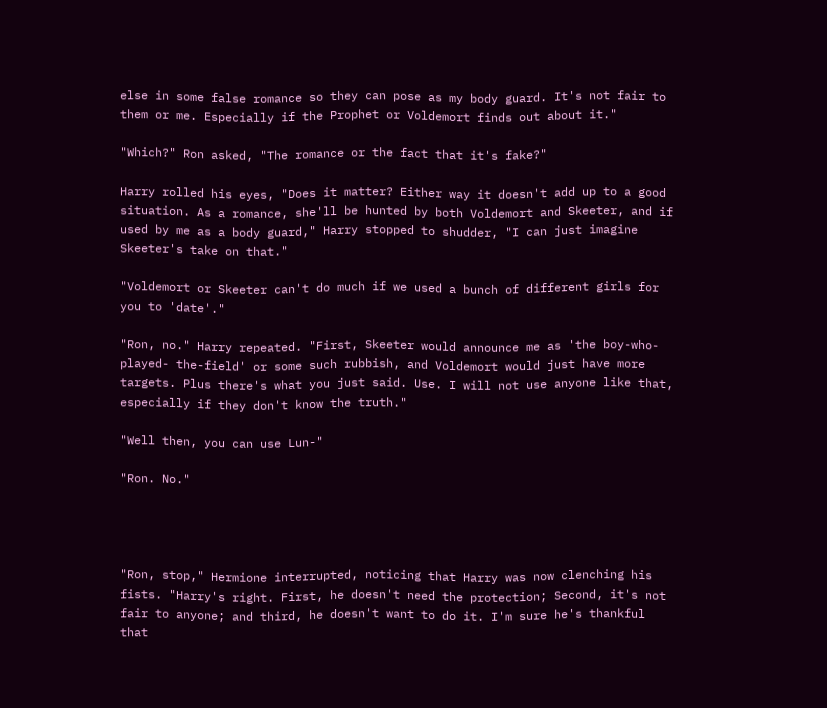else in some false romance so they can pose as my body guard. It's not fair to them or me. Especially if the Prophet or Voldemort finds out about it."

"Which?" Ron asked, "The romance or the fact that it's fake?"

Harry rolled his eyes, "Does it matter? Either way it doesn't add up to a good situation. As a romance, she'll be hunted by both Voldemort and Skeeter, and if used by me as a body guard," Harry stopped to shudder, "I can just imagine Skeeter's take on that."

"Voldemort or Skeeter can't do much if we used a bunch of different girls for you to 'date'."

"Ron, no." Harry repeated. "First, Skeeter would announce me as 'the boy-who-played- the-field' or some such rubbish, and Voldemort would just have more targets. Plus there's what you just said. Use. I will not use anyone like that, especially if they don't know the truth."

"Well then, you can use Lun-"

"Ron. No."




"Ron, stop," Hermione interrupted, noticing that Harry was now clenching his fists. "Harry's right. First, he doesn't need the protection; Second, it's not fair to anyone; and third, he doesn't want to do it. I'm sure he's thankful that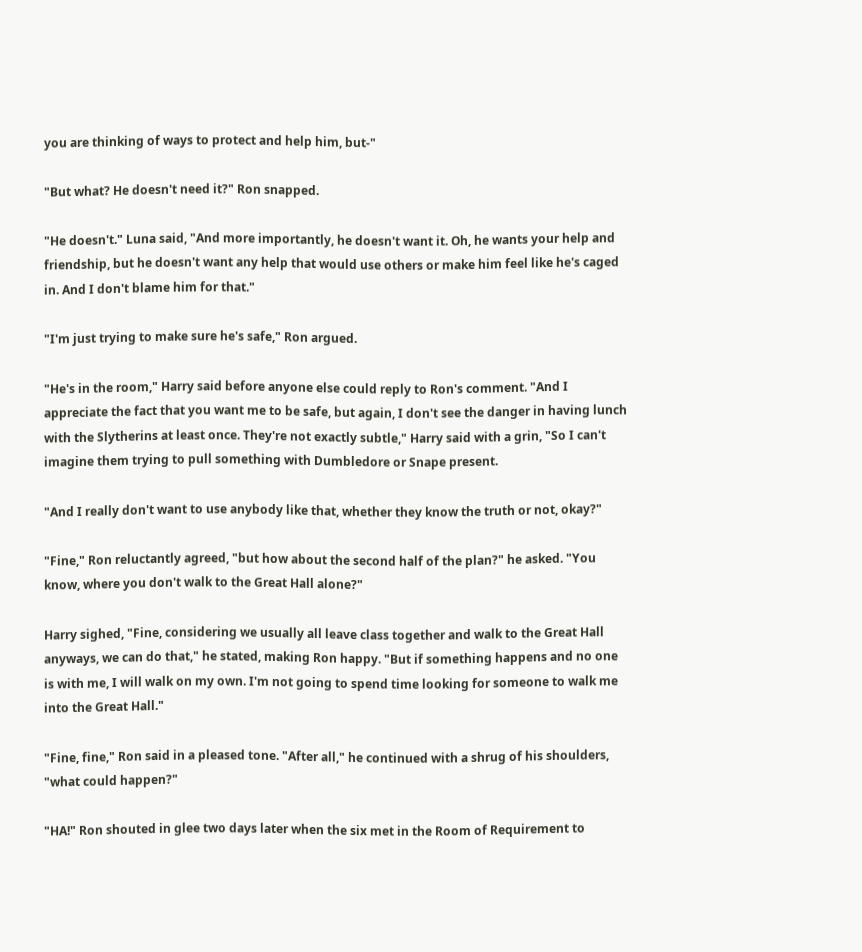you are thinking of ways to protect and help him, but-"

"But what? He doesn't need it?" Ron snapped.

"He doesn't." Luna said, "And more importantly, he doesn't want it. Oh, he wants your help and friendship, but he doesn't want any help that would use others or make him feel like he's caged in. And I don't blame him for that."

"I'm just trying to make sure he's safe," Ron argued.

"He's in the room," Harry said before anyone else could reply to Ron's comment. "And I appreciate the fact that you want me to be safe, but again, I don't see the danger in having lunch with the Slytherins at least once. They're not exactly subtle," Harry said with a grin, "So I can't imagine them trying to pull something with Dumbledore or Snape present.

"And I really don't want to use anybody like that, whether they know the truth or not, okay?"

"Fine," Ron reluctantly agreed, "but how about the second half of the plan?" he asked. "You know, where you don't walk to the Great Hall alone?"

Harry sighed, "Fine, considering we usually all leave class together and walk to the Great Hall anyways, we can do that," he stated, making Ron happy. "But if something happens and no one is with me, I will walk on my own. I'm not going to spend time looking for someone to walk me into the Great Hall."

"Fine, fine," Ron said in a pleased tone. "After all," he continued with a shrug of his shoulders, "what could happen?"

"HA!" Ron shouted in glee two days later when the six met in the Room of Requirement to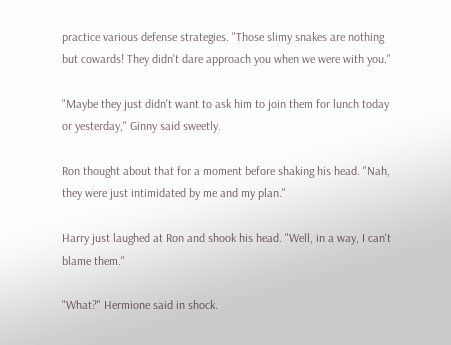practice various defense strategies. "Those slimy snakes are nothing but cowards! They didn't dare approach you when we were with you."

"Maybe they just didn't want to ask him to join them for lunch today or yesterday," Ginny said sweetly.

Ron thought about that for a moment before shaking his head. "Nah, they were just intimidated by me and my plan."

Harry just laughed at Ron and shook his head. "Well, in a way, I can't blame them."

"What?" Hermione said in shock.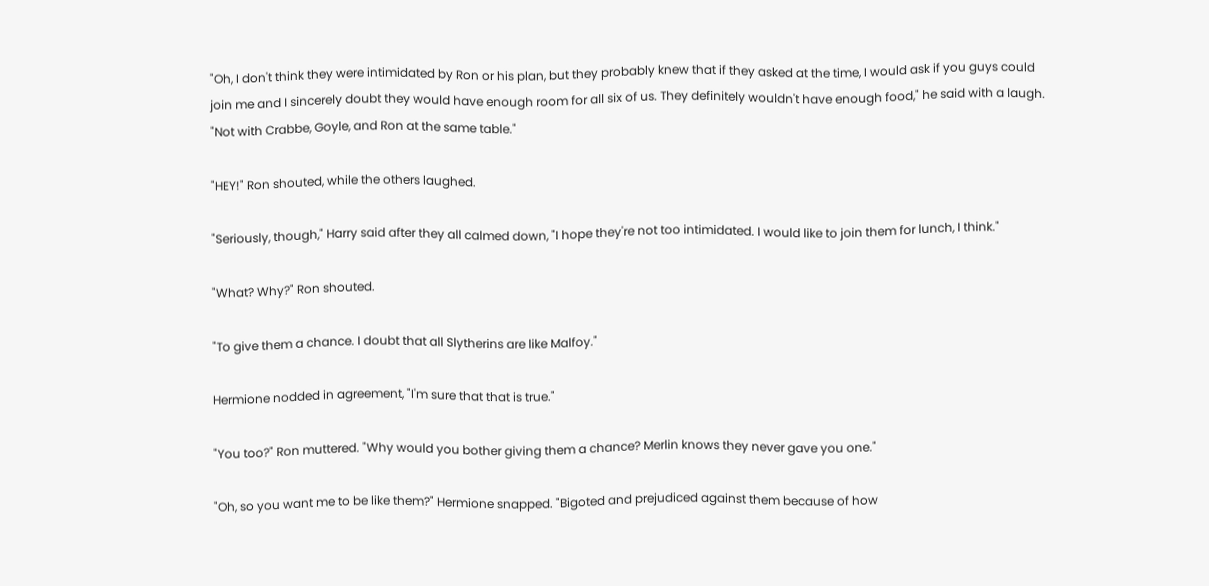"Oh, I don't think they were intimidated by Ron or his plan, but they probably knew that if they asked at the time, I would ask if you guys could join me and I sincerely doubt they would have enough room for all six of us. They definitely wouldn't have enough food," he said with a laugh. "Not with Crabbe, Goyle, and Ron at the same table."

"HEY!" Ron shouted, while the others laughed.

"Seriously, though," Harry said after they all calmed down, "I hope they're not too intimidated. I would like to join them for lunch, I think."

"What? Why?" Ron shouted.

"To give them a chance. I doubt that all Slytherins are like Malfoy."

Hermione nodded in agreement, "I'm sure that that is true."

"You too?" Ron muttered. "Why would you bother giving them a chance? Merlin knows they never gave you one."

"Oh, so you want me to be like them?" Hermione snapped. "Bigoted and prejudiced against them because of how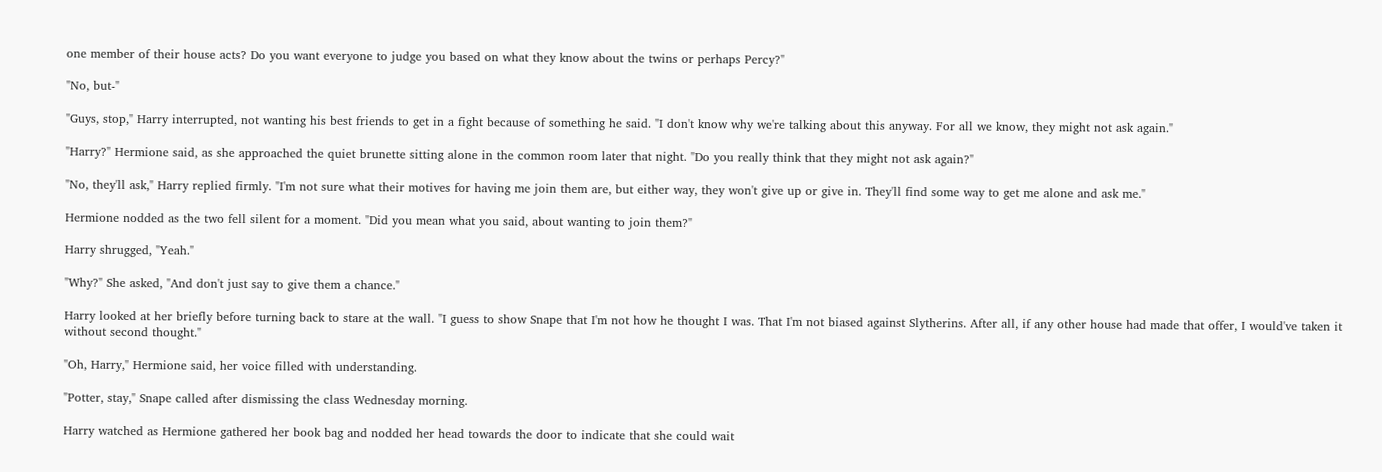one member of their house acts? Do you want everyone to judge you based on what they know about the twins or perhaps Percy?"

"No, but-"

"Guys, stop," Harry interrupted, not wanting his best friends to get in a fight because of something he said. "I don't know why we're talking about this anyway. For all we know, they might not ask again."

"Harry?" Hermione said, as she approached the quiet brunette sitting alone in the common room later that night. "Do you really think that they might not ask again?"

"No, they'll ask," Harry replied firmly. "I'm not sure what their motives for having me join them are, but either way, they won't give up or give in. They'll find some way to get me alone and ask me."

Hermione nodded as the two fell silent for a moment. "Did you mean what you said, about wanting to join them?"

Harry shrugged, "Yeah."

"Why?" She asked, "And don't just say to give them a chance."

Harry looked at her briefly before turning back to stare at the wall. "I guess to show Snape that I'm not how he thought I was. That I'm not biased against Slytherins. After all, if any other house had made that offer, I would've taken it without second thought."

"Oh, Harry," Hermione said, her voice filled with understanding.

"Potter, stay," Snape called after dismissing the class Wednesday morning.

Harry watched as Hermione gathered her book bag and nodded her head towards the door to indicate that she could wait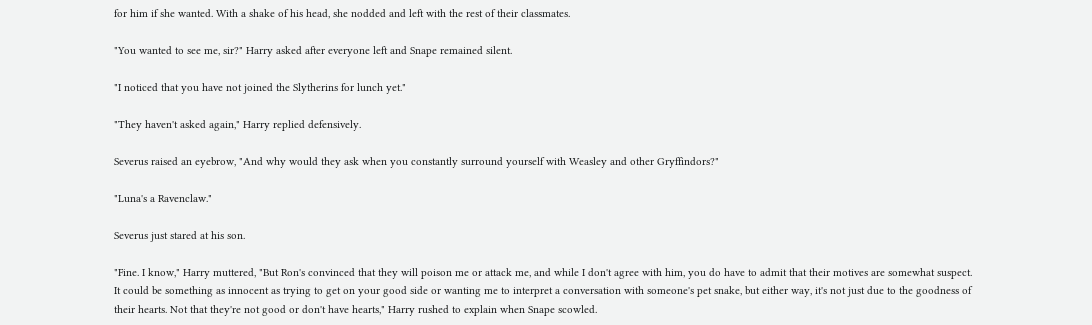for him if she wanted. With a shake of his head, she nodded and left with the rest of their classmates.

"You wanted to see me, sir?" Harry asked after everyone left and Snape remained silent.

"I noticed that you have not joined the Slytherins for lunch yet."

"They haven't asked again," Harry replied defensively.

Severus raised an eyebrow, "And why would they ask when you constantly surround yourself with Weasley and other Gryffindors?"

"Luna's a Ravenclaw."

Severus just stared at his son.

"Fine. I know," Harry muttered, "But Ron's convinced that they will poison me or attack me, and while I don't agree with him, you do have to admit that their motives are somewhat suspect. It could be something as innocent as trying to get on your good side or wanting me to interpret a conversation with someone's pet snake, but either way, it's not just due to the goodness of their hearts. Not that they're not good or don't have hearts," Harry rushed to explain when Snape scowled.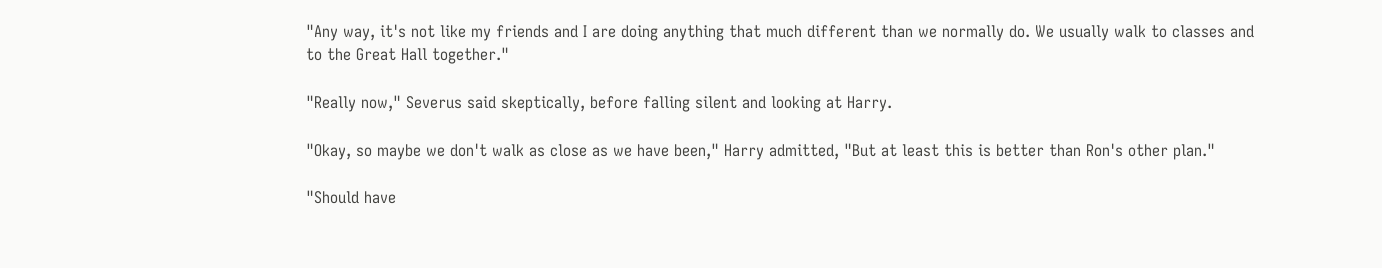"Any way, it's not like my friends and I are doing anything that much different than we normally do. We usually walk to classes and to the Great Hall together."

"Really now," Severus said skeptically, before falling silent and looking at Harry.

"Okay, so maybe we don't walk as close as we have been," Harry admitted, "But at least this is better than Ron's other plan."

"Should have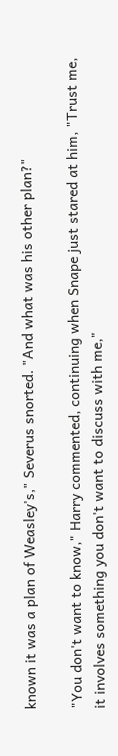known it was a plan of Weasley's," Severus snorted. "And what was his other plan?"

"You don't want to know," Harry commented, continuing when Snape just stared at him, "Trust me, it involves something you don't want to discuss with me,"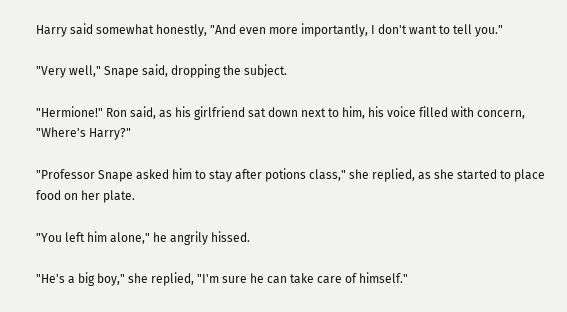Harry said somewhat honestly, "And even more importantly, I don't want to tell you."

"Very well," Snape said, dropping the subject.

"Hermione!" Ron said, as his girlfriend sat down next to him, his voice filled with concern, "Where's Harry?"

"Professor Snape asked him to stay after potions class," she replied, as she started to place food on her plate.

"You left him alone," he angrily hissed.

"He's a big boy," she replied, "I'm sure he can take care of himself."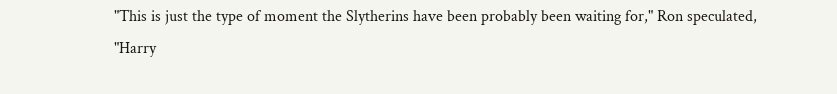"This is just the type of moment the Slytherins have been probably been waiting for," Ron speculated, "Harry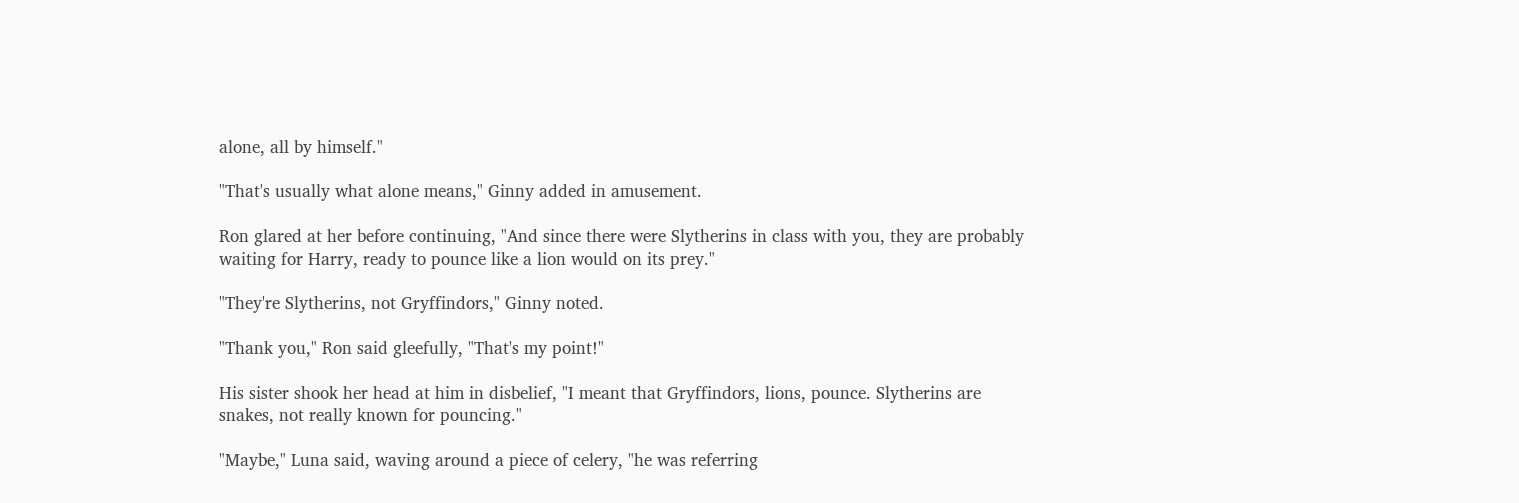alone, all by himself."

"That's usually what alone means," Ginny added in amusement.

Ron glared at her before continuing, "And since there were Slytherins in class with you, they are probably waiting for Harry, ready to pounce like a lion would on its prey."

"They're Slytherins, not Gryffindors," Ginny noted.

"Thank you," Ron said gleefully, "That's my point!"

His sister shook her head at him in disbelief, "I meant that Gryffindors, lions, pounce. Slytherins are snakes, not really known for pouncing."

"Maybe," Luna said, waving around a piece of celery, "he was referring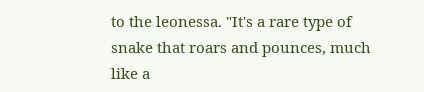to the leonessa. "It's a rare type of snake that roars and pounces, much like a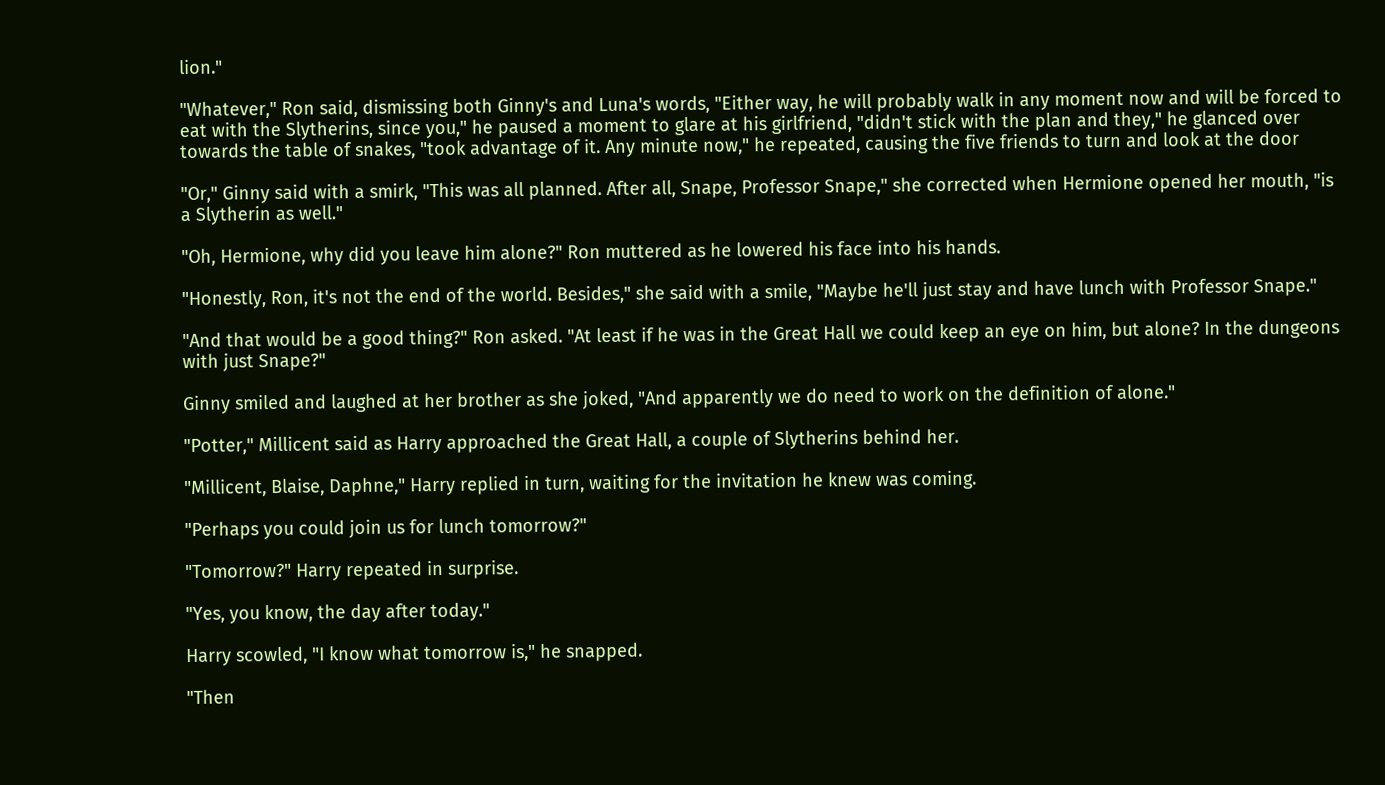lion."

"Whatever," Ron said, dismissing both Ginny's and Luna's words, "Either way, he will probably walk in any moment now and will be forced to eat with the Slytherins, since you," he paused a moment to glare at his girlfriend, "didn't stick with the plan and they," he glanced over towards the table of snakes, "took advantage of it. Any minute now," he repeated, causing the five friends to turn and look at the door

"Or," Ginny said with a smirk, "This was all planned. After all, Snape, Professor Snape," she corrected when Hermione opened her mouth, "is a Slytherin as well."

"Oh, Hermione, why did you leave him alone?" Ron muttered as he lowered his face into his hands.

"Honestly, Ron, it's not the end of the world. Besides," she said with a smile, "Maybe he'll just stay and have lunch with Professor Snape."

"And that would be a good thing?" Ron asked. "At least if he was in the Great Hall we could keep an eye on him, but alone? In the dungeons with just Snape?"

Ginny smiled and laughed at her brother as she joked, "And apparently we do need to work on the definition of alone."

"Potter," Millicent said as Harry approached the Great Hall, a couple of Slytherins behind her.

"Millicent, Blaise, Daphne," Harry replied in turn, waiting for the invitation he knew was coming.

"Perhaps you could join us for lunch tomorrow?"

"Tomorrow?" Harry repeated in surprise.

"Yes, you know, the day after today."

Harry scowled, "I know what tomorrow is," he snapped.

"Then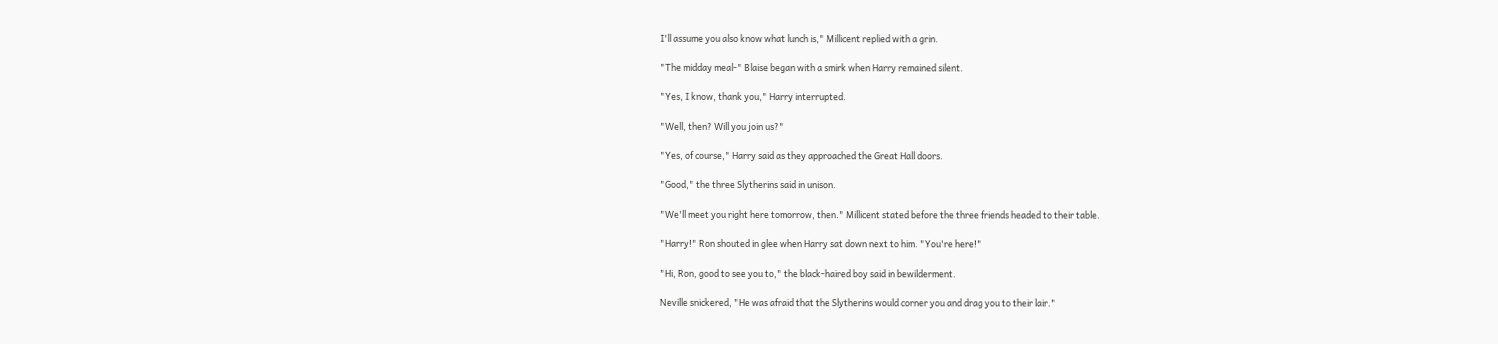I'll assume you also know what lunch is," Millicent replied with a grin.

"The midday meal-" Blaise began with a smirk when Harry remained silent.

"Yes, I know, thank you," Harry interrupted.

"Well, then? Will you join us?"

"Yes, of course," Harry said as they approached the Great Hall doors.

"Good," the three Slytherins said in unison.

"We'll meet you right here tomorrow, then." Millicent stated before the three friends headed to their table.

"Harry!" Ron shouted in glee when Harry sat down next to him. "You're here!"

"Hi, Ron, good to see you to," the black-haired boy said in bewilderment.

Neville snickered, "He was afraid that the Slytherins would corner you and drag you to their lair."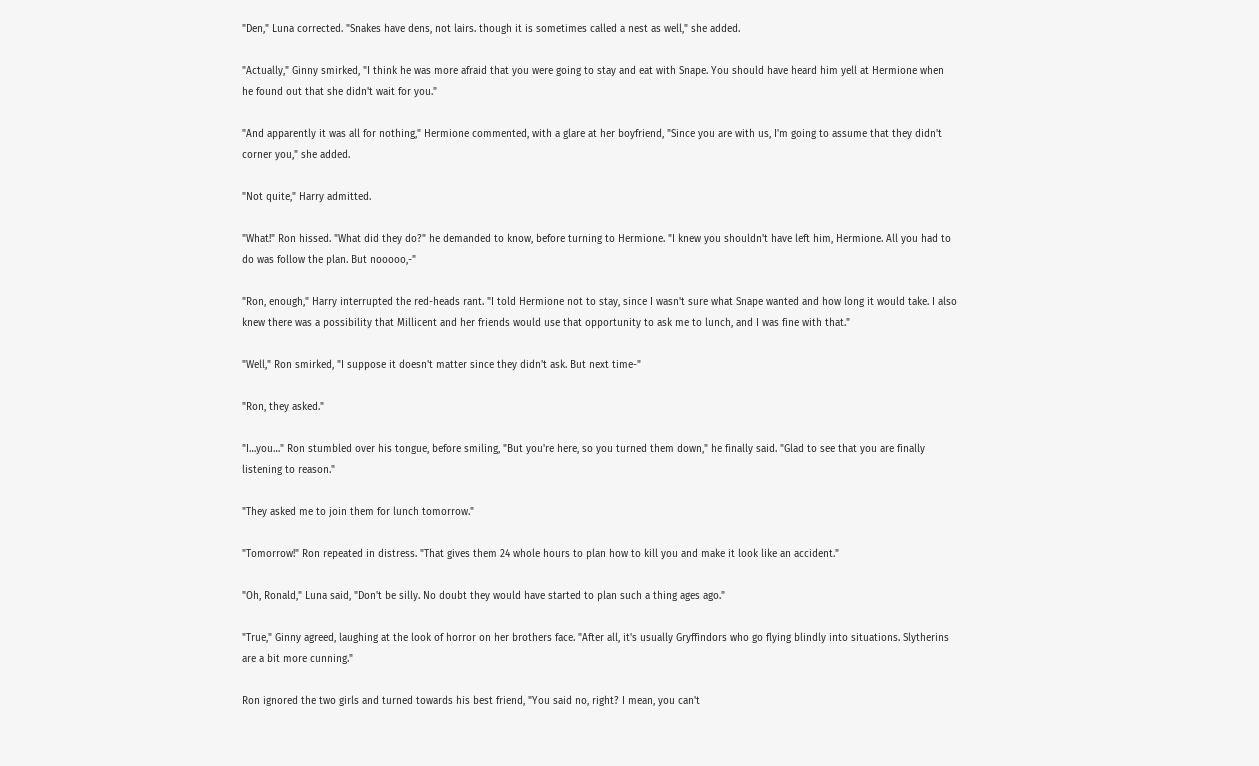"Den," Luna corrected. "Snakes have dens, not lairs. though it is sometimes called a nest as well," she added.

"Actually," Ginny smirked, "I think he was more afraid that you were going to stay and eat with Snape. You should have heard him yell at Hermione when he found out that she didn't wait for you."

"And apparently it was all for nothing," Hermione commented, with a glare at her boyfriend, "Since you are with us, I'm going to assume that they didn't corner you," she added.

"Not quite," Harry admitted.

"What!" Ron hissed. "What did they do?" he demanded to know, before turning to Hermione. "I knew you shouldn't have left him, Hermione. All you had to do was follow the plan. But nooooo,-"

"Ron, enough," Harry interrupted the red-heads rant. "I told Hermione not to stay, since I wasn't sure what Snape wanted and how long it would take. I also knew there was a possibility that Millicent and her friends would use that opportunity to ask me to lunch, and I was fine with that."

"Well," Ron smirked, "I suppose it doesn't matter since they didn't ask. But next time-"

"Ron, they asked."

"I…you…" Ron stumbled over his tongue, before smiling, "But you're here, so you turned them down," he finally said. "Glad to see that you are finally listening to reason."

"They asked me to join them for lunch tomorrow."

"Tomorrow!" Ron repeated in distress. "That gives them 24 whole hours to plan how to kill you and make it look like an accident."

"Oh, Ronald," Luna said, "Don't be silly. No doubt they would have started to plan such a thing ages ago."

"True," Ginny agreed, laughing at the look of horror on her brothers face. "After all, it's usually Gryffindors who go flying blindly into situations. Slytherins are a bit more cunning."

Ron ignored the two girls and turned towards his best friend, "You said no, right? I mean, you can't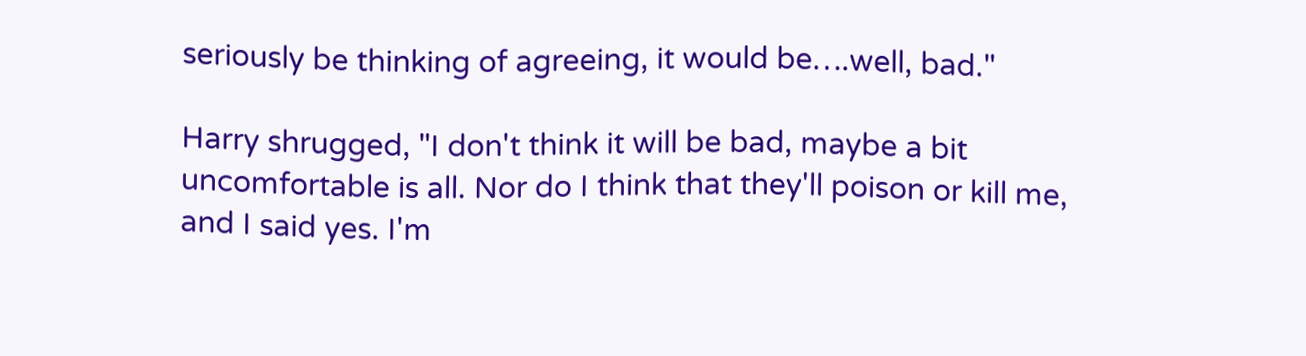seriously be thinking of agreeing, it would be….well, bad."

Harry shrugged, "I don't think it will be bad, maybe a bit uncomfortable is all. Nor do I think that they'll poison or kill me, and I said yes. I'm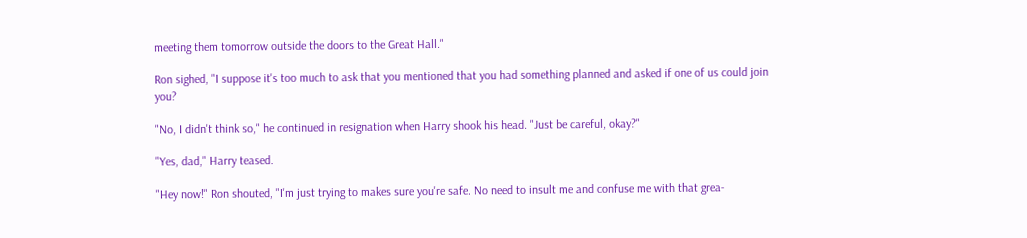meeting them tomorrow outside the doors to the Great Hall."

Ron sighed, "I suppose it's too much to ask that you mentioned that you had something planned and asked if one of us could join you?

"No, I didn't think so," he continued in resignation when Harry shook his head. "Just be careful, okay?"

"Yes, dad," Harry teased.

"Hey now!" Ron shouted, "I'm just trying to makes sure you're safe. No need to insult me and confuse me with that grea-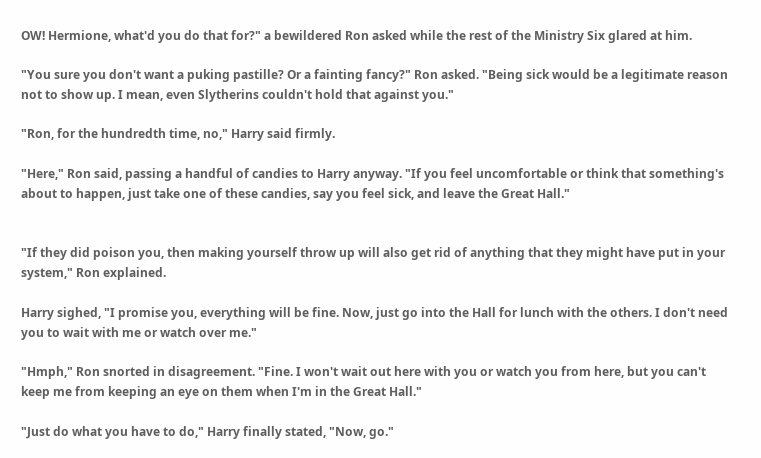OW! Hermione, what'd you do that for?" a bewildered Ron asked while the rest of the Ministry Six glared at him.

"You sure you don't want a puking pastille? Or a fainting fancy?" Ron asked. "Being sick would be a legitimate reason not to show up. I mean, even Slytherins couldn't hold that against you."

"Ron, for the hundredth time, no," Harry said firmly.

"Here," Ron said, passing a handful of candies to Harry anyway. "If you feel uncomfortable or think that something's about to happen, just take one of these candies, say you feel sick, and leave the Great Hall."


"If they did poison you, then making yourself throw up will also get rid of anything that they might have put in your system," Ron explained.

Harry sighed, "I promise you, everything will be fine. Now, just go into the Hall for lunch with the others. I don't need you to wait with me or watch over me."

"Hmph," Ron snorted in disagreement. "Fine. I won't wait out here with you or watch you from here, but you can't keep me from keeping an eye on them when I'm in the Great Hall."

"Just do what you have to do," Harry finally stated, "Now, go."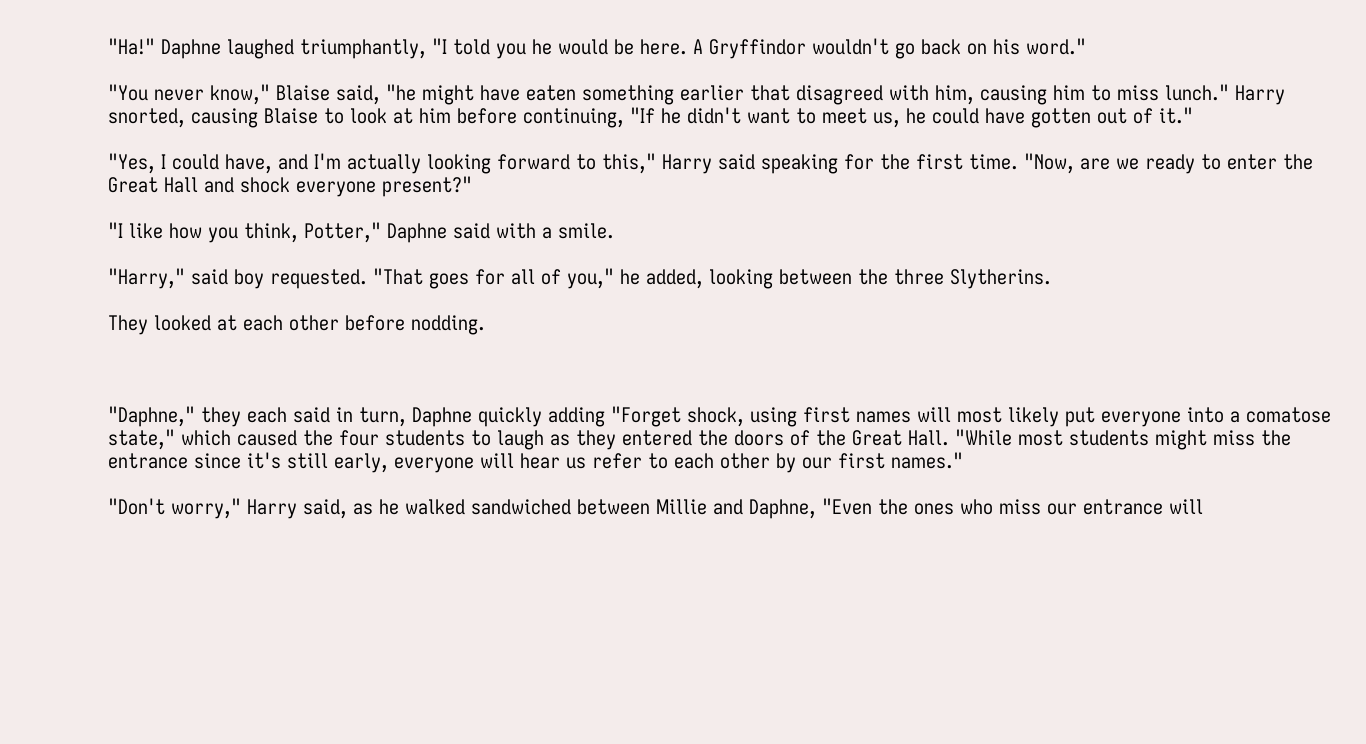"Ha!" Daphne laughed triumphantly, "I told you he would be here. A Gryffindor wouldn't go back on his word."

"You never know," Blaise said, "he might have eaten something earlier that disagreed with him, causing him to miss lunch." Harry snorted, causing Blaise to look at him before continuing, "If he didn't want to meet us, he could have gotten out of it."

"Yes, I could have, and I'm actually looking forward to this," Harry said speaking for the first time. "Now, are we ready to enter the Great Hall and shock everyone present?"

"I like how you think, Potter," Daphne said with a smile.

"Harry," said boy requested. "That goes for all of you," he added, looking between the three Slytherins.

They looked at each other before nodding.



"Daphne," they each said in turn, Daphne quickly adding "Forget shock, using first names will most likely put everyone into a comatose state," which caused the four students to laugh as they entered the doors of the Great Hall. "While most students might miss the entrance since it's still early, everyone will hear us refer to each other by our first names."

"Don't worry," Harry said, as he walked sandwiched between Millie and Daphne, "Even the ones who miss our entrance will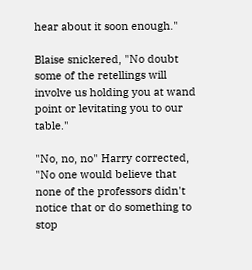hear about it soon enough."

Blaise snickered, "No doubt some of the retellings will involve us holding you at wand point or levitating you to our table."

"No, no, no" Harry corrected, "No one would believe that none of the professors didn't notice that or do something to stop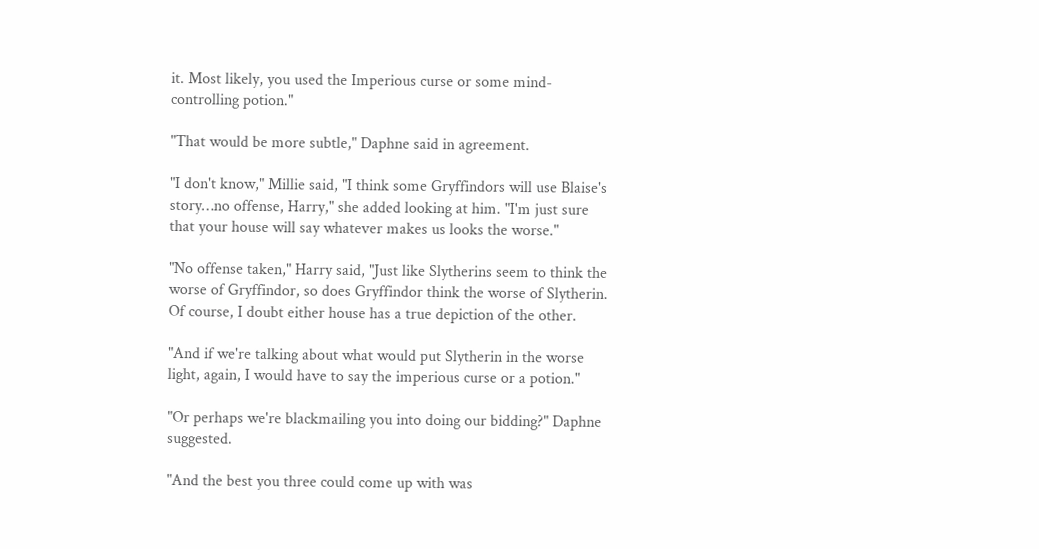it. Most likely, you used the Imperious curse or some mind-controlling potion."

"That would be more subtle," Daphne said in agreement.

"I don't know," Millie said, "I think some Gryffindors will use Blaise's story…no offense, Harry," she added looking at him. "I'm just sure that your house will say whatever makes us looks the worse."

"No offense taken," Harry said, "Just like Slytherins seem to think the worse of Gryffindor, so does Gryffindor think the worse of Slytherin. Of course, I doubt either house has a true depiction of the other.

"And if we're talking about what would put Slytherin in the worse light, again, I would have to say the imperious curse or a potion."

"Or perhaps we're blackmailing you into doing our bidding?" Daphne suggested.

"And the best you three could come up with was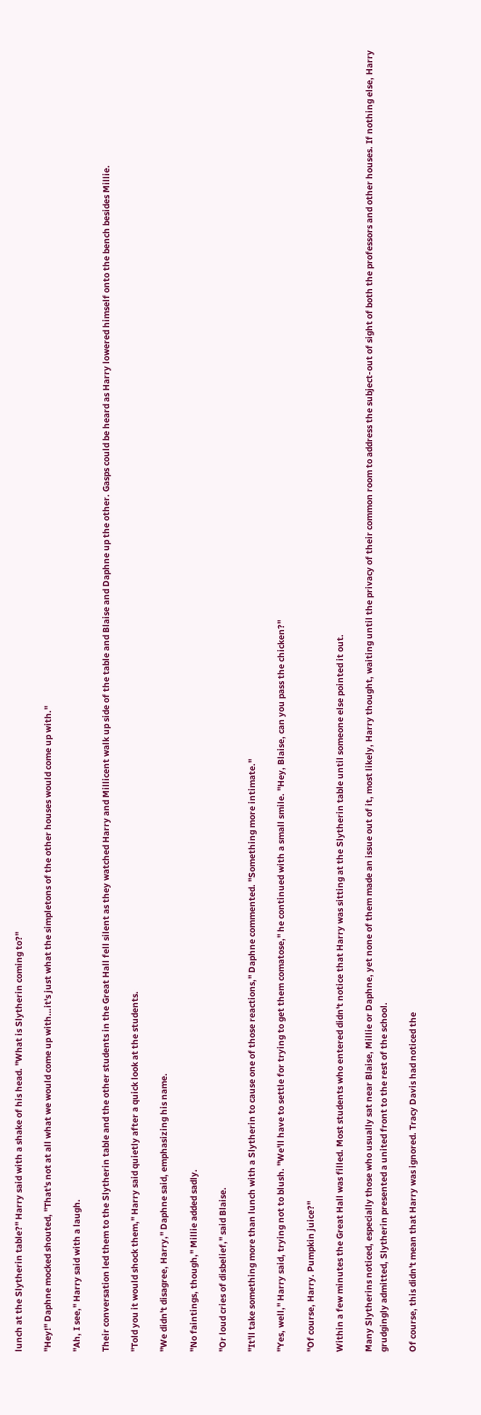lunch at the Slytherin table?" Harry said with a shake of his head. "What is Slytherin coming to?"

"Hey!" Daphne mocked shouted, "That's not at all what we would come up with…it's just what the simpletons of the other houses would come up with."

"Ah, I see," Harry said with a laugh.

Their conversation led them to the Slytherin table and the other students in the Great Hall fell silent as they watched Harry and Millicent walk up side of the table and Blaise and Daphne up the other. Gasps could be heard as Harry lowered himself onto the bench besides Millie.

"Told you it would shock them," Harry said quietly after a quick look at the students.

"We didn't disagree, Harry," Daphne said, emphasizing his name.

"No faintings, though," Millie added sadly.

"Or loud cries of disbelief," said Blaise.

"It'll take something more than lunch with a Slytherin to cause one of those reactions," Daphne commented. "Something more intimate."

"Yes, well," Harry said, trying not to blush. "We'll have to settle for trying to get them comatose," he continued with a small smile. "Hey, Blaise, can you pass the chicken?"

"Of course, Harry. Pumpkin juice?"

Within a few minutes the Great Hall was filled. Most students who entered didn't notice that Harry was sitting at the Slytherin table until someone else pointed it out.

Many Slytherins noticed, especially those who usually sat near Blaise, Millie or Daphne, yet none of them made an issue out of it, most likely, Harry thought, waiting until the privacy of their common room to address the subject-out of sight of both the professors and other houses. If nothing else, Harry grudgingly admitted, Slytherin presented a united front to the rest of the school.

Of course, this didn't mean that Harry was ignored. Tracy Davis had noticed the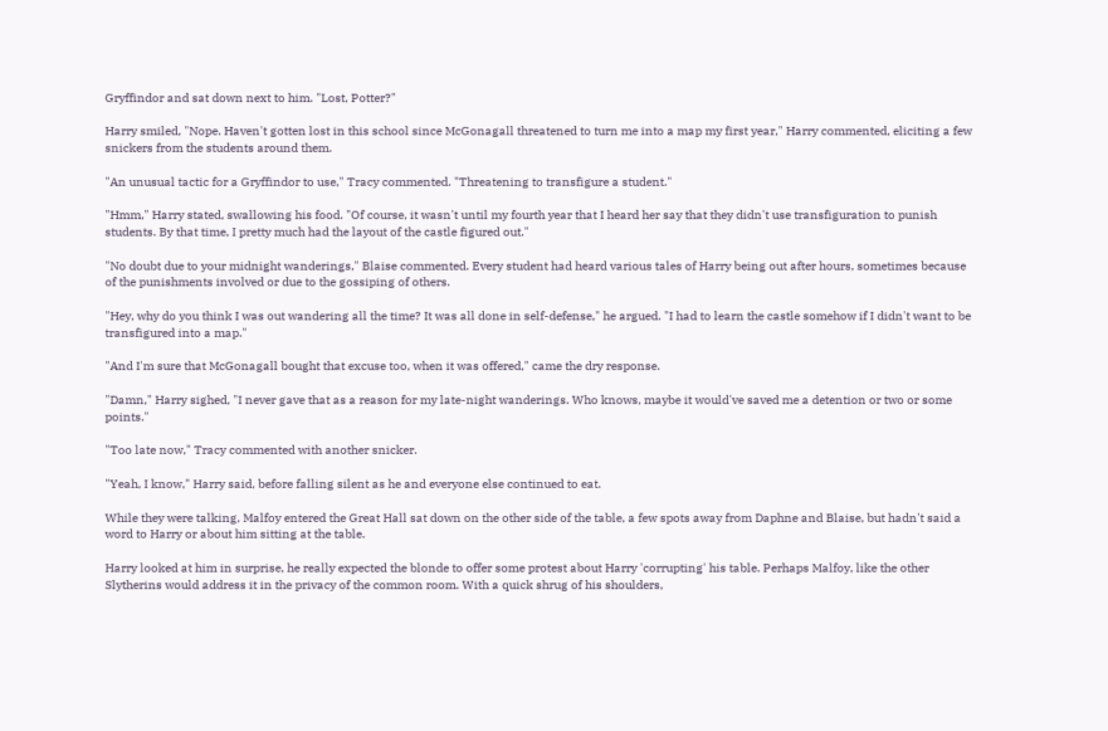Gryffindor and sat down next to him. "Lost, Potter?"

Harry smiled, "Nope. Haven't gotten lost in this school since McGonagall threatened to turn me into a map my first year," Harry commented, eliciting a few snickers from the students around them.

"An unusual tactic for a Gryffindor to use," Tracy commented. "Threatening to transfigure a student."

"Hmm," Harry stated, swallowing his food. "Of course, it wasn't until my fourth year that I heard her say that they didn't use transfiguration to punish students. By that time, I pretty much had the layout of the castle figured out."

"No doubt due to your midnight wanderings," Blaise commented. Every student had heard various tales of Harry being out after hours, sometimes because of the punishments involved or due to the gossiping of others.

"Hey, why do you think I was out wandering all the time? It was all done in self-defense," he argued. "I had to learn the castle somehow if I didn't want to be transfigured into a map."

"And I'm sure that McGonagall bought that excuse too, when it was offered," came the dry response.

"Damn," Harry sighed, "I never gave that as a reason for my late-night wanderings. Who knows, maybe it would've saved me a detention or two or some points."

"Too late now," Tracy commented with another snicker.

"Yeah, I know," Harry said, before falling silent as he and everyone else continued to eat.

While they were talking, Malfoy entered the Great Hall sat down on the other side of the table, a few spots away from Daphne and Blaise, but hadn't said a word to Harry or about him sitting at the table.

Harry looked at him in surprise, he really expected the blonde to offer some protest about Harry 'corrupting' his table. Perhaps Malfoy, like the other Slytherins would address it in the privacy of the common room. With a quick shrug of his shoulders,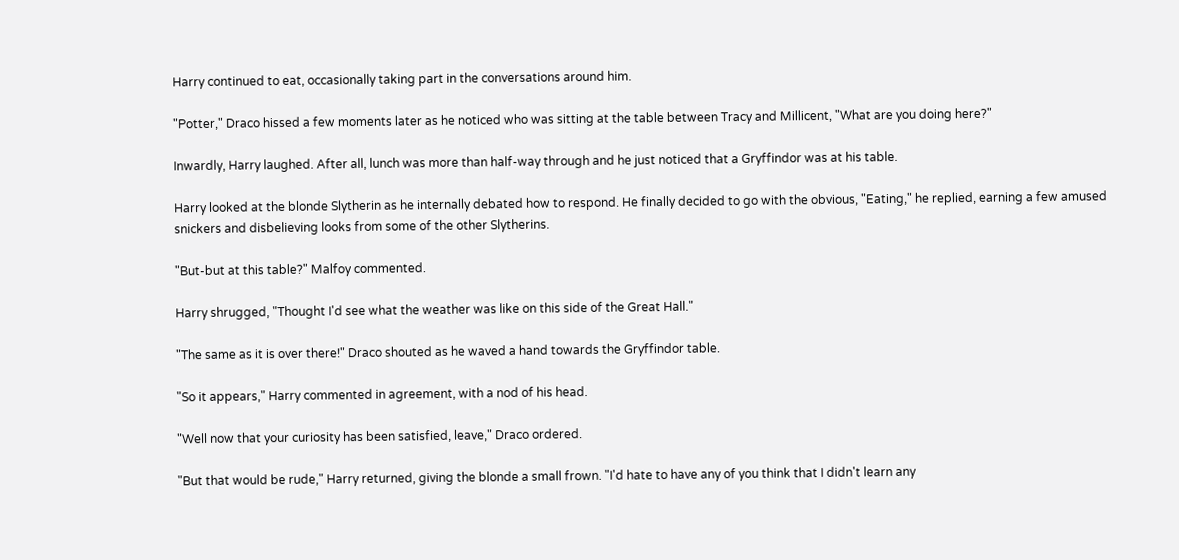Harry continued to eat, occasionally taking part in the conversations around him.

"Potter," Draco hissed a few moments later as he noticed who was sitting at the table between Tracy and Millicent, "What are you doing here?"

Inwardly, Harry laughed. After all, lunch was more than half-way through and he just noticed that a Gryffindor was at his table.

Harry looked at the blonde Slytherin as he internally debated how to respond. He finally decided to go with the obvious, "Eating," he replied, earning a few amused snickers and disbelieving looks from some of the other Slytherins.

"But-but at this table?" Malfoy commented.

Harry shrugged, "Thought I'd see what the weather was like on this side of the Great Hall."

"The same as it is over there!" Draco shouted as he waved a hand towards the Gryffindor table.

"So it appears," Harry commented in agreement, with a nod of his head.

"Well now that your curiosity has been satisfied, leave," Draco ordered.

"But that would be rude," Harry returned, giving the blonde a small frown. "I'd hate to have any of you think that I didn't learn any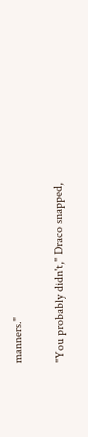manners."

"You probably didn't," Draco snapped,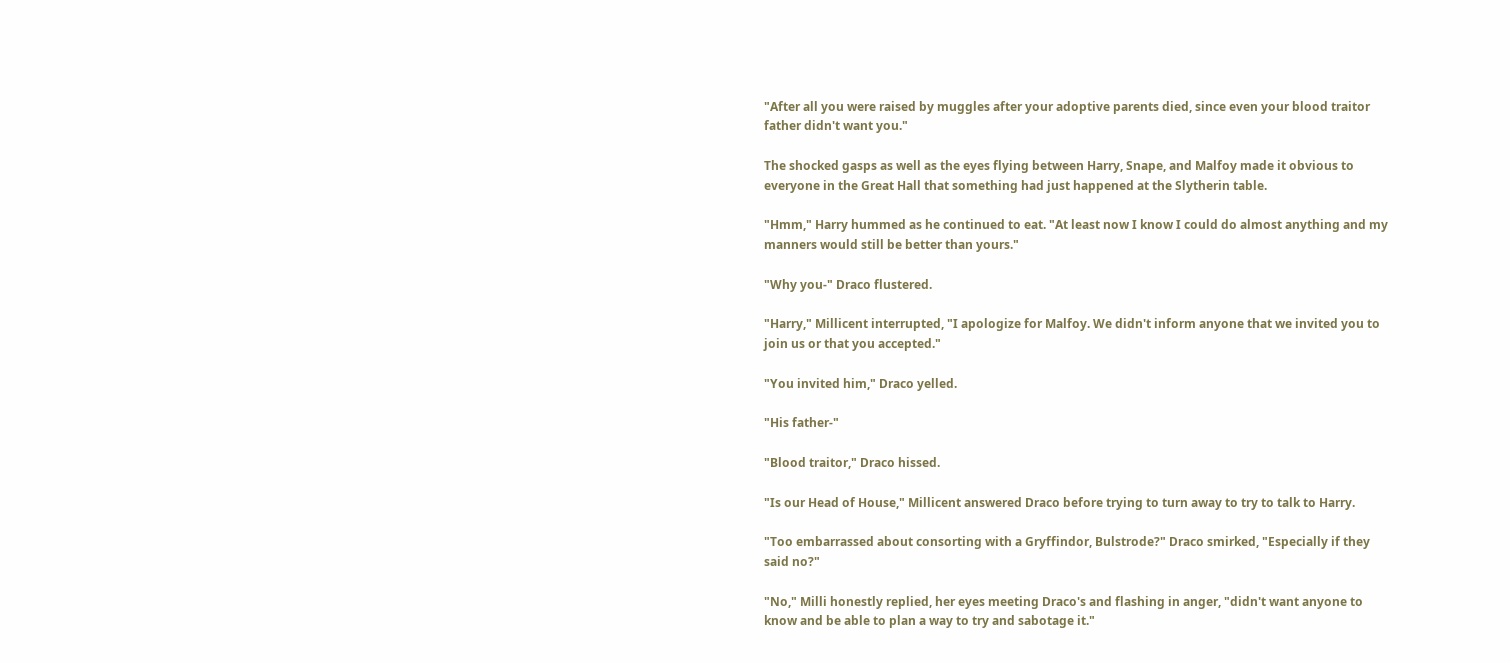"After all you were raised by muggles after your adoptive parents died, since even your blood traitor father didn't want you."

The shocked gasps as well as the eyes flying between Harry, Snape, and Malfoy made it obvious to everyone in the Great Hall that something had just happened at the Slytherin table.

"Hmm," Harry hummed as he continued to eat. "At least now I know I could do almost anything and my manners would still be better than yours."

"Why you-" Draco flustered.

"Harry," Millicent interrupted, "I apologize for Malfoy. We didn't inform anyone that we invited you to join us or that you accepted."

"You invited him," Draco yelled.

"His father-"

"Blood traitor," Draco hissed.

"Is our Head of House," Millicent answered Draco before trying to turn away to try to talk to Harry.

"Too embarrassed about consorting with a Gryffindor, Bulstrode?" Draco smirked, "Especially if they said no?"

"No," Milli honestly replied, her eyes meeting Draco's and flashing in anger, "didn't want anyone to know and be able to plan a way to try and sabotage it."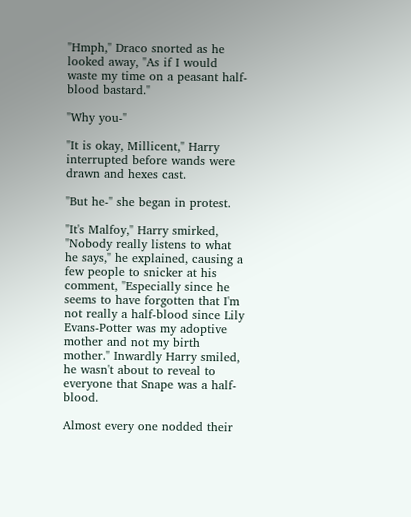"Hmph," Draco snorted as he looked away, "As if I would waste my time on a peasant half-blood bastard."

"Why you-"

"It is okay, Millicent," Harry interrupted before wands were drawn and hexes cast.

"But he-" she began in protest.

"It's Malfoy," Harry smirked, "Nobody really listens to what he says," he explained, causing a few people to snicker at his comment, "Especially since he seems to have forgotten that I'm not really a half-blood since Lily Evans-Potter was my adoptive mother and not my birth mother." Inwardly Harry smiled, he wasn't about to reveal to everyone that Snape was a half-blood.

Almost every one nodded their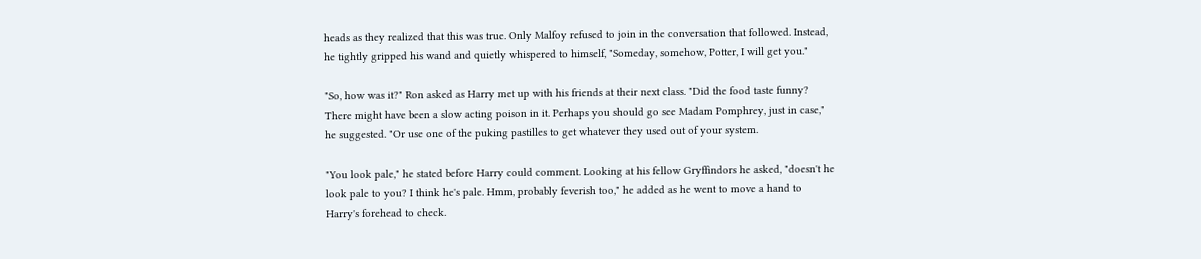heads as they realized that this was true. Only Malfoy refused to join in the conversation that followed. Instead, he tightly gripped his wand and quietly whispered to himself, "Someday, somehow, Potter, I will get you."

"So, how was it?" Ron asked as Harry met up with his friends at their next class. "Did the food taste funny? There might have been a slow acting poison in it. Perhaps you should go see Madam Pomphrey, just in case," he suggested. "Or use one of the puking pastilles to get whatever they used out of your system.

"You look pale," he stated before Harry could comment. Looking at his fellow Gryffindors he asked, "doesn't he look pale to you? I think he's pale. Hmm, probably feverish too," he added as he went to move a hand to Harry's forehead to check.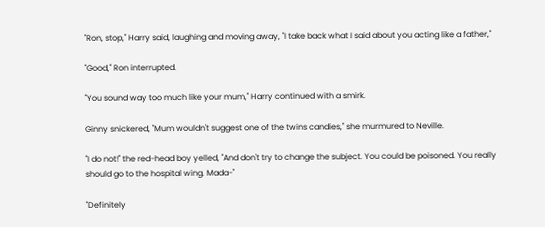"Ron, stop," Harry said, laughing and moving away, "I take back what I said about you acting like a father,"

"Good," Ron interrupted.

"You sound way too much like your mum," Harry continued with a smirk.

Ginny snickered, "Mum wouldn't suggest one of the twins candies," she murmured to Neville.

"I do not!" the red-head boy yelled, "And don't try to change the subject. You could be poisoned. You really should go to the hospital wing. Mada-"

"Definitely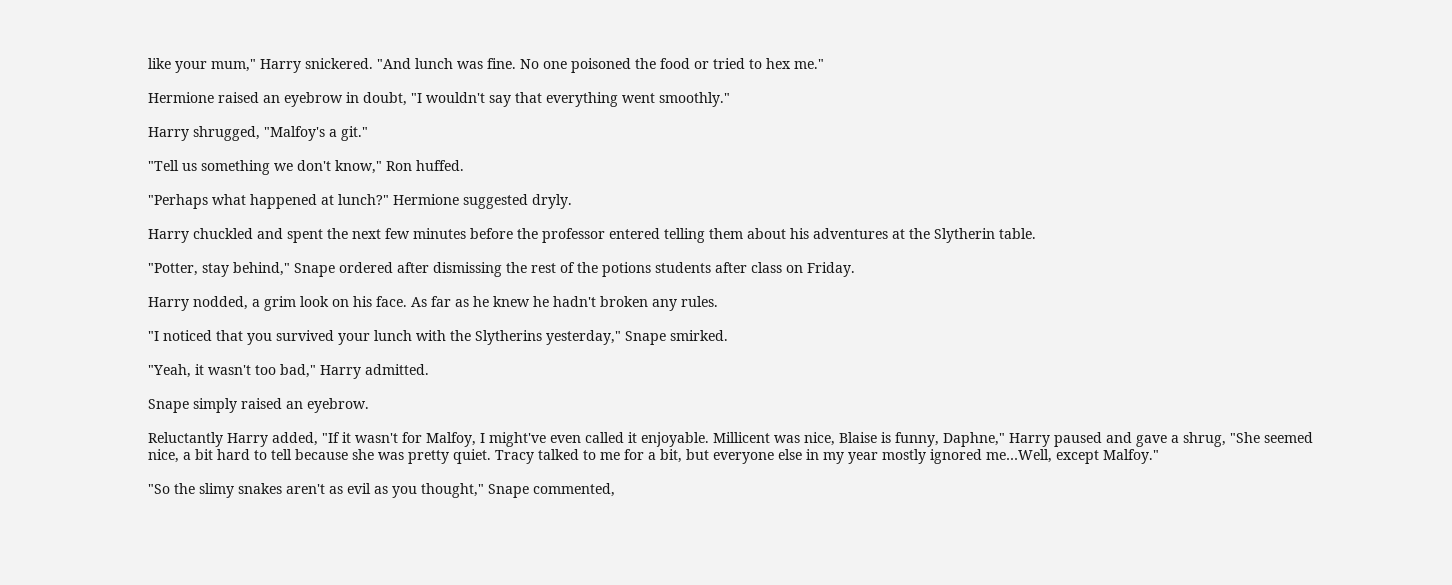like your mum," Harry snickered. "And lunch was fine. No one poisoned the food or tried to hex me."

Hermione raised an eyebrow in doubt, "I wouldn't say that everything went smoothly."

Harry shrugged, "Malfoy's a git."

"Tell us something we don't know," Ron huffed.

"Perhaps what happened at lunch?" Hermione suggested dryly.

Harry chuckled and spent the next few minutes before the professor entered telling them about his adventures at the Slytherin table.

"Potter, stay behind," Snape ordered after dismissing the rest of the potions students after class on Friday.

Harry nodded, a grim look on his face. As far as he knew he hadn't broken any rules.

"I noticed that you survived your lunch with the Slytherins yesterday," Snape smirked.

"Yeah, it wasn't too bad," Harry admitted.

Snape simply raised an eyebrow.

Reluctantly Harry added, "If it wasn't for Malfoy, I might've even called it enjoyable. Millicent was nice, Blaise is funny, Daphne," Harry paused and gave a shrug, "She seemed nice, a bit hard to tell because she was pretty quiet. Tracy talked to me for a bit, but everyone else in my year mostly ignored me…Well, except Malfoy."

"So the slimy snakes aren't as evil as you thought," Snape commented,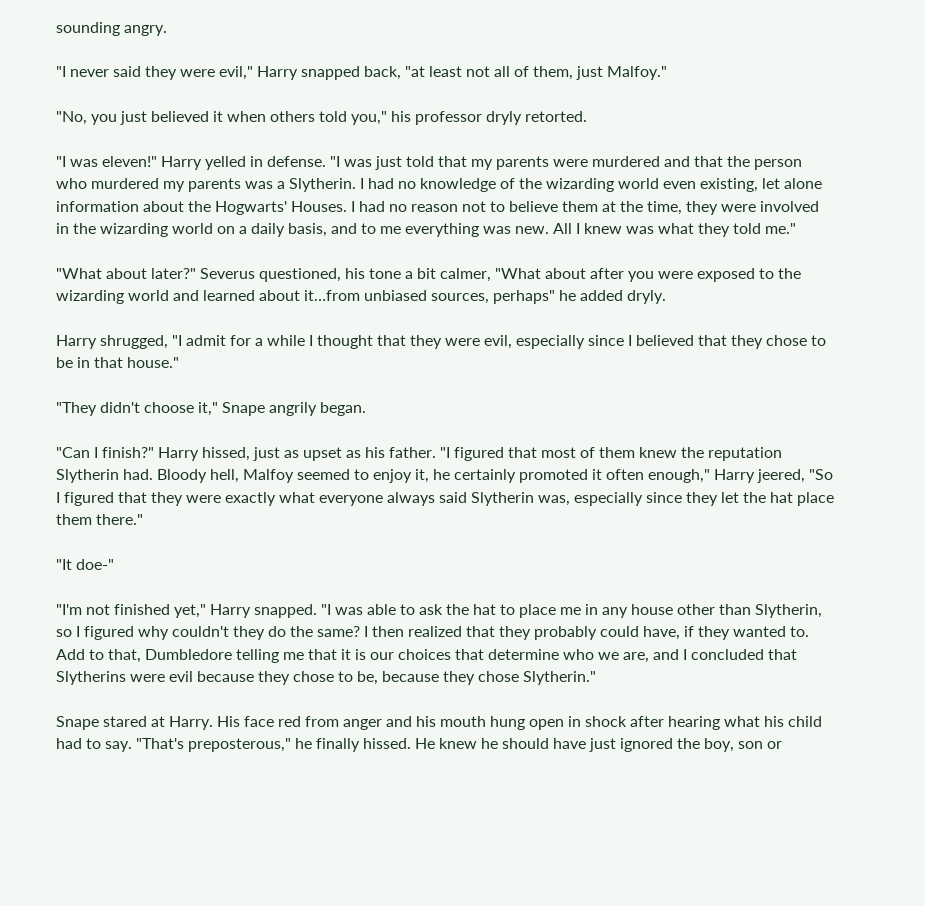sounding angry.

"I never said they were evil," Harry snapped back, "at least not all of them, just Malfoy."

"No, you just believed it when others told you," his professor dryly retorted.

"I was eleven!" Harry yelled in defense. "I was just told that my parents were murdered and that the person who murdered my parents was a Slytherin. I had no knowledge of the wizarding world even existing, let alone information about the Hogwarts' Houses. I had no reason not to believe them at the time, they were involved in the wizarding world on a daily basis, and to me everything was new. All I knew was what they told me."

"What about later?" Severus questioned, his tone a bit calmer, "What about after you were exposed to the wizarding world and learned about it…from unbiased sources, perhaps" he added dryly.

Harry shrugged, "I admit for a while I thought that they were evil, especially since I believed that they chose to be in that house."

"They didn't choose it," Snape angrily began.

"Can I finish?" Harry hissed, just as upset as his father. "I figured that most of them knew the reputation Slytherin had. Bloody hell, Malfoy seemed to enjoy it, he certainly promoted it often enough," Harry jeered, "So I figured that they were exactly what everyone always said Slytherin was, especially since they let the hat place them there."

"It doe-"

"I'm not finished yet," Harry snapped. "I was able to ask the hat to place me in any house other than Slytherin, so I figured why couldn't they do the same? I then realized that they probably could have, if they wanted to. Add to that, Dumbledore telling me that it is our choices that determine who we are, and I concluded that Slytherins were evil because they chose to be, because they chose Slytherin."

Snape stared at Harry. His face red from anger and his mouth hung open in shock after hearing what his child had to say. "That's preposterous," he finally hissed. He knew he should have just ignored the boy, son or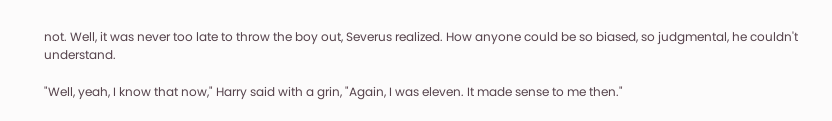not. Well, it was never too late to throw the boy out, Severus realized. How anyone could be so biased, so judgmental, he couldn't understand.

"Well, yeah, I know that now," Harry said with a grin, "Again, I was eleven. It made sense to me then."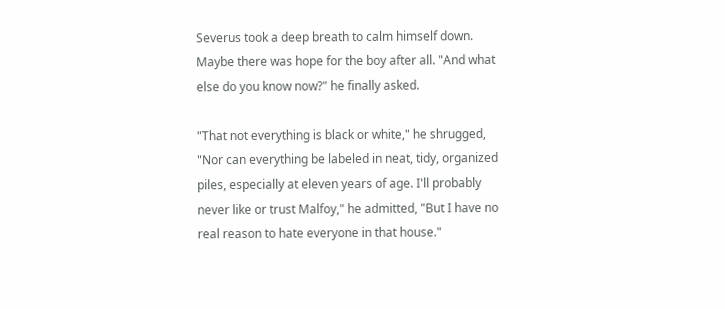Severus took a deep breath to calm himself down. Maybe there was hope for the boy after all. "And what else do you know now?" he finally asked.

"That not everything is black or white," he shrugged, "Nor can everything be labeled in neat, tidy, organized piles, especially at eleven years of age. I'll probably never like or trust Malfoy," he admitted, "But I have no real reason to hate everyone in that house."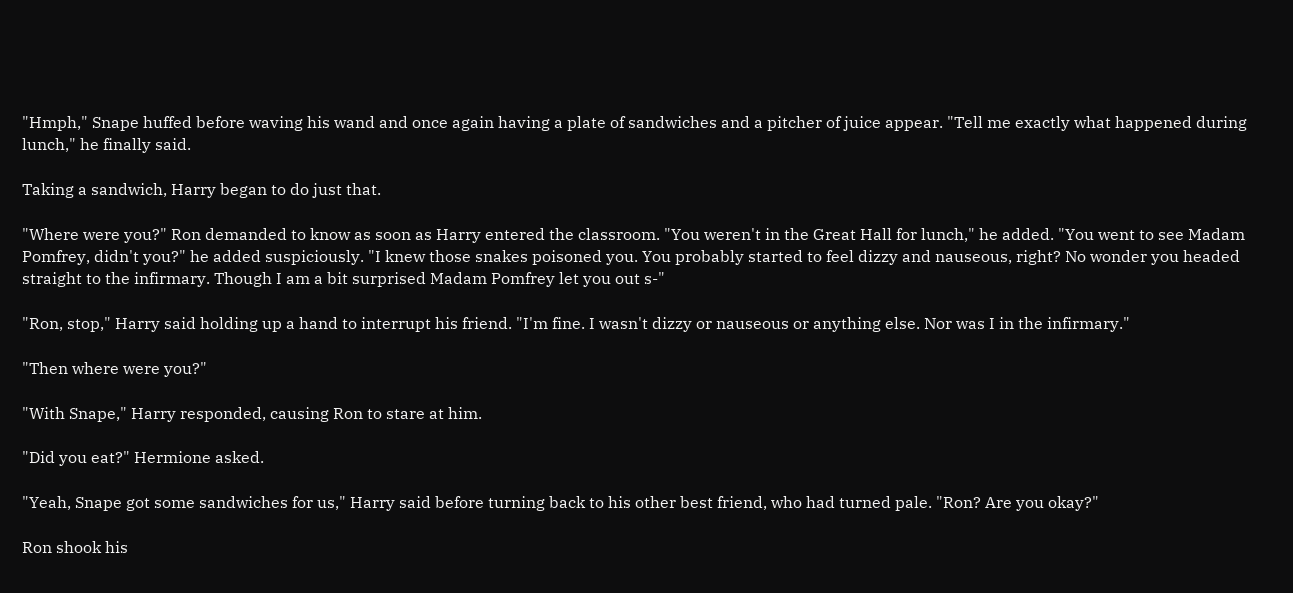"Hmph," Snape huffed before waving his wand and once again having a plate of sandwiches and a pitcher of juice appear. "Tell me exactly what happened during lunch," he finally said.

Taking a sandwich, Harry began to do just that.

"Where were you?" Ron demanded to know as soon as Harry entered the classroom. "You weren't in the Great Hall for lunch," he added. "You went to see Madam Pomfrey, didn't you?" he added suspiciously. "I knew those snakes poisoned you. You probably started to feel dizzy and nauseous, right? No wonder you headed straight to the infirmary. Though I am a bit surprised Madam Pomfrey let you out s-"

"Ron, stop," Harry said holding up a hand to interrupt his friend. "I'm fine. I wasn't dizzy or nauseous or anything else. Nor was I in the infirmary."

"Then where were you?"

"With Snape," Harry responded, causing Ron to stare at him.

"Did you eat?" Hermione asked.

"Yeah, Snape got some sandwiches for us," Harry said before turning back to his other best friend, who had turned pale. "Ron? Are you okay?"

Ron shook his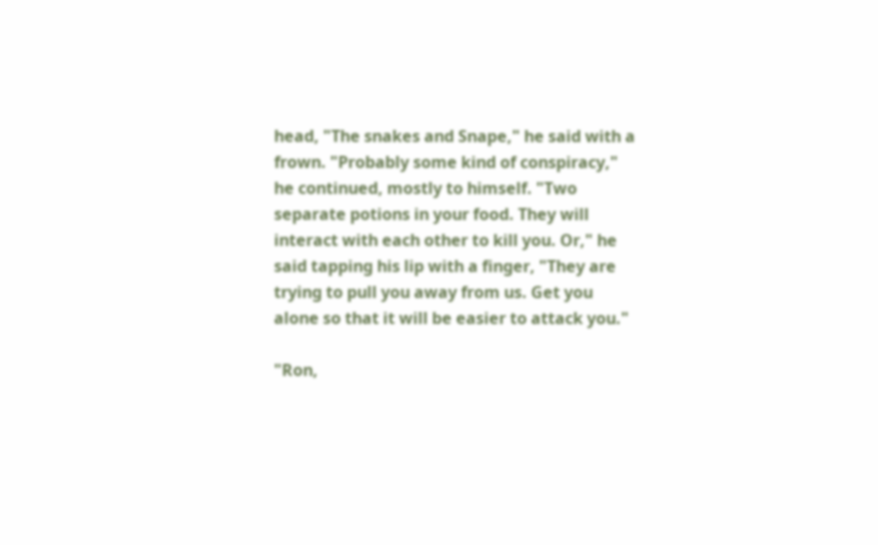head, "The snakes and Snape," he said with a frown. "Probably some kind of conspiracy," he continued, mostly to himself. "Two separate potions in your food. They will interact with each other to kill you. Or," he said tapping his lip with a finger, "They are trying to pull you away from us. Get you alone so that it will be easier to attack you."

"Ron,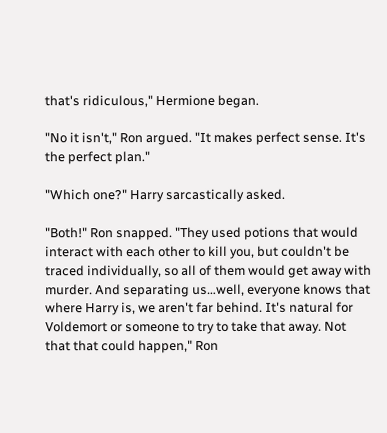that's ridiculous," Hermione began.

"No it isn't," Ron argued. "It makes perfect sense. It's the perfect plan."

"Which one?" Harry sarcastically asked.

"Both!" Ron snapped. "They used potions that would interact with each other to kill you, but couldn't be traced individually, so all of them would get away with murder. And separating us…well, everyone knows that where Harry is, we aren't far behind. It's natural for Voldemort or someone to try to take that away. Not that that could happen," Ron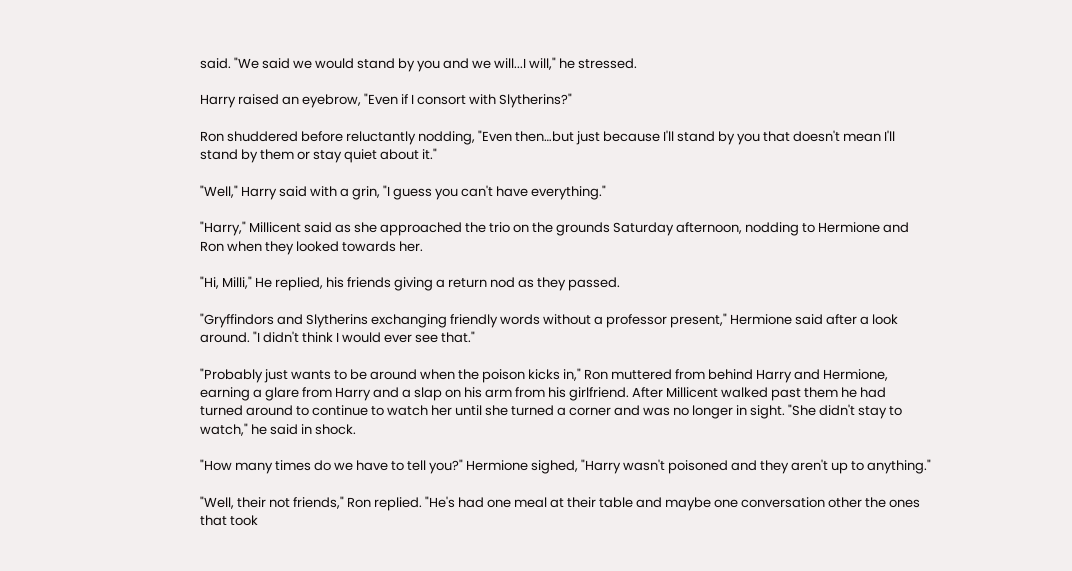said. "We said we would stand by you and we will...I will," he stressed.

Harry raised an eyebrow, "Even if I consort with Slytherins?"

Ron shuddered before reluctantly nodding, "Even then…but just because I'll stand by you that doesn't mean I'll stand by them or stay quiet about it."

"Well," Harry said with a grin, "I guess you can't have everything."

"Harry," Millicent said as she approached the trio on the grounds Saturday afternoon, nodding to Hermione and Ron when they looked towards her.

"Hi, Milli," He replied, his friends giving a return nod as they passed.

"Gryffindors and Slytherins exchanging friendly words without a professor present," Hermione said after a look around. "I didn't think I would ever see that."

"Probably just wants to be around when the poison kicks in," Ron muttered from behind Harry and Hermione, earning a glare from Harry and a slap on his arm from his girlfriend. After Millicent walked past them he had turned around to continue to watch her until she turned a corner and was no longer in sight. "She didn't stay to watch," he said in shock.

"How many times do we have to tell you?" Hermione sighed, "Harry wasn't poisoned and they aren't up to anything."

"Well, their not friends," Ron replied. "He's had one meal at their table and maybe one conversation other the ones that took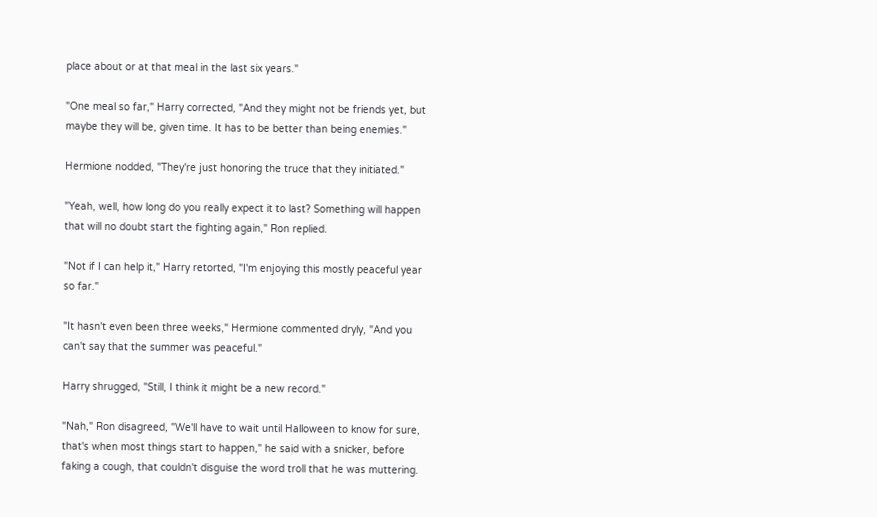place about or at that meal in the last six years."

"One meal so far," Harry corrected, "And they might not be friends yet, but maybe they will be, given time. It has to be better than being enemies."

Hermione nodded, "They're just honoring the truce that they initiated."

"Yeah, well, how long do you really expect it to last? Something will happen that will no doubt start the fighting again," Ron replied.

"Not if I can help it," Harry retorted, "I'm enjoying this mostly peaceful year so far."

"It hasn't even been three weeks," Hermione commented dryly, "And you can't say that the summer was peaceful."

Harry shrugged, "Still, I think it might be a new record."

"Nah," Ron disagreed, "We'll have to wait until Halloween to know for sure, that's when most things start to happen," he said with a snicker, before faking a cough, that couldn't disguise the word troll that he was muttering.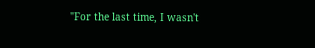"For the last time, I wasn't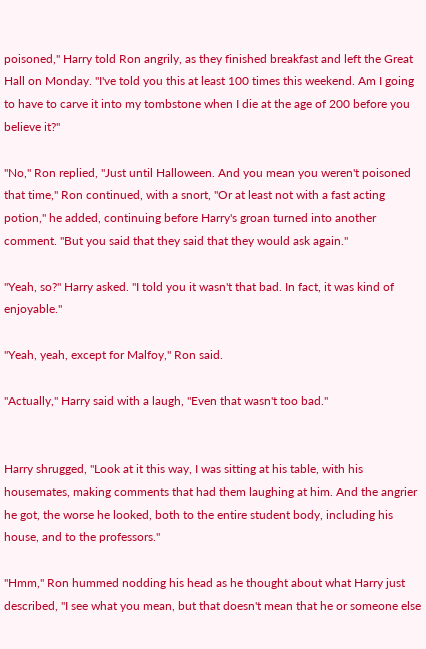poisoned," Harry told Ron angrily, as they finished breakfast and left the Great Hall on Monday. "I've told you this at least 100 times this weekend. Am I going to have to carve it into my tombstone when I die at the age of 200 before you believe it?"

"No," Ron replied, "Just until Halloween. And you mean you weren't poisoned that time," Ron continued, with a snort, "Or at least not with a fast acting potion," he added, continuing before Harry's groan turned into another comment. "But you said that they said that they would ask again."

"Yeah, so?" Harry asked. "I told you it wasn't that bad. In fact, it was kind of enjoyable."

"Yeah, yeah, except for Malfoy," Ron said.

"Actually," Harry said with a laugh, "Even that wasn't too bad."


Harry shrugged, "Look at it this way, I was sitting at his table, with his housemates, making comments that had them laughing at him. And the angrier he got, the worse he looked, both to the entire student body, including his house, and to the professors."

"Hmm," Ron hummed nodding his head as he thought about what Harry just described, "I see what you mean, but that doesn't mean that he or someone else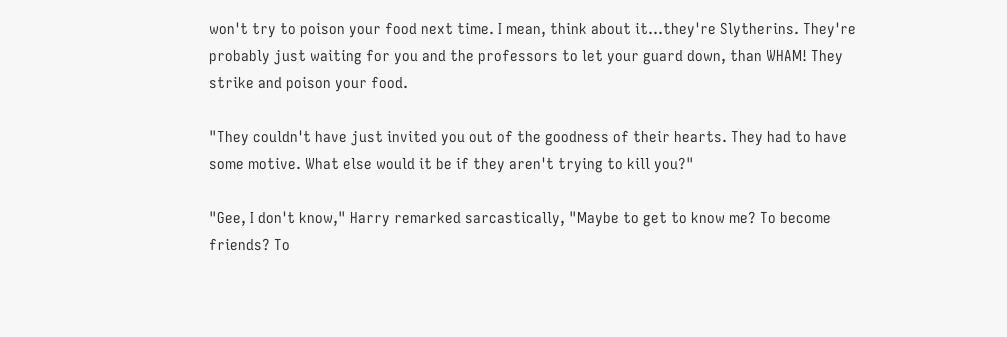won't try to poison your food next time. I mean, think about it…they're Slytherins. They're probably just waiting for you and the professors to let your guard down, than WHAM! They strike and poison your food.

"They couldn't have just invited you out of the goodness of their hearts. They had to have some motive. What else would it be if they aren't trying to kill you?"

"Gee, I don't know," Harry remarked sarcastically, "Maybe to get to know me? To become friends? To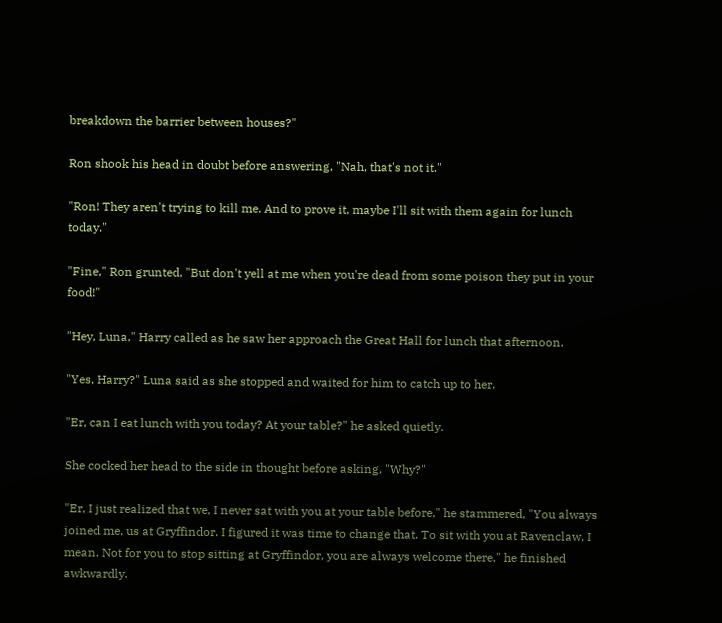breakdown the barrier between houses?"

Ron shook his head in doubt before answering, "Nah, that's not it."

"Ron! They aren't trying to kill me. And to prove it, maybe I'll sit with them again for lunch today."

"Fine," Ron grunted, "But don't yell at me when you're dead from some poison they put in your food!"

"Hey, Luna," Harry called as he saw her approach the Great Hall for lunch that afternoon.

"Yes, Harry?" Luna said as she stopped and waited for him to catch up to her.

"Er, can I eat lunch with you today? At your table?" he asked quietly.

She cocked her head to the side in thought before asking, "Why?"

"Er, I just realized that we, I never sat with you at your table before," he stammered, "You always joined me, us at Gryffindor. I figured it was time to change that. To sit with you at Ravenclaw, I mean. Not for you to stop sitting at Gryffindor, you are always welcome there," he finished awkwardly.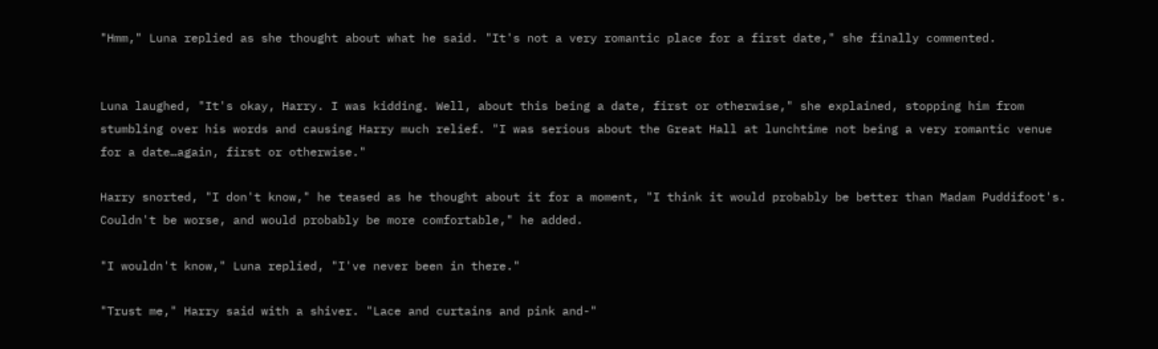"Hmm," Luna replied as she thought about what he said. "It's not a very romantic place for a first date," she finally commented.


Luna laughed, "It's okay, Harry. I was kidding. Well, about this being a date, first or otherwise," she explained, stopping him from stumbling over his words and causing Harry much relief. "I was serious about the Great Hall at lunchtime not being a very romantic venue for a date…again, first or otherwise."

Harry snorted, "I don't know," he teased as he thought about it for a moment, "I think it would probably be better than Madam Puddifoot's. Couldn't be worse, and would probably be more comfortable," he added.

"I wouldn't know," Luna replied, "I've never been in there."

"Trust me," Harry said with a shiver. "Lace and curtains and pink and-"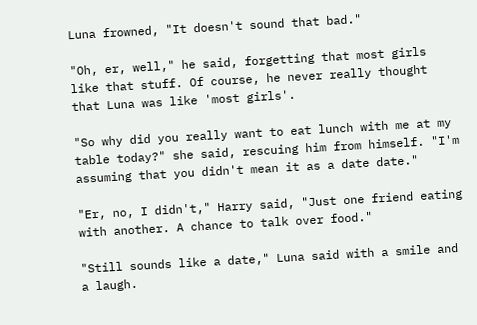Luna frowned, "It doesn't sound that bad."

"Oh, er, well," he said, forgetting that most girls like that stuff. Of course, he never really thought that Luna was like 'most girls'.

"So why did you really want to eat lunch with me at my table today?" she said, rescuing him from himself. "I'm assuming that you didn't mean it as a date date."

"Er, no, I didn't," Harry said, "Just one friend eating with another. A chance to talk over food."

"Still sounds like a date," Luna said with a smile and a laugh.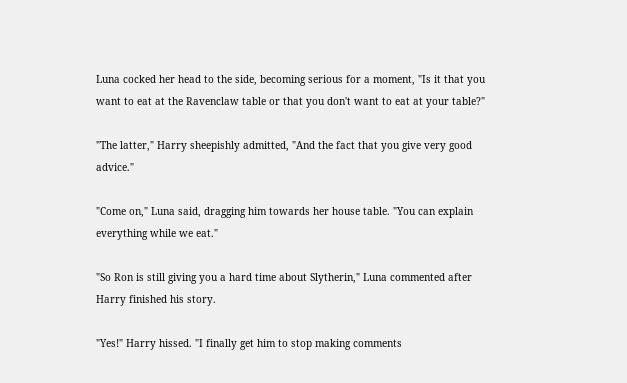Luna cocked her head to the side, becoming serious for a moment, "Is it that you want to eat at the Ravenclaw table or that you don't want to eat at your table?"

"The latter," Harry sheepishly admitted, "And the fact that you give very good advice."

"Come on," Luna said, dragging him towards her house table. "You can explain everything while we eat."

"So Ron is still giving you a hard time about Slytherin," Luna commented after Harry finished his story.

"Yes!" Harry hissed. "I finally get him to stop making comments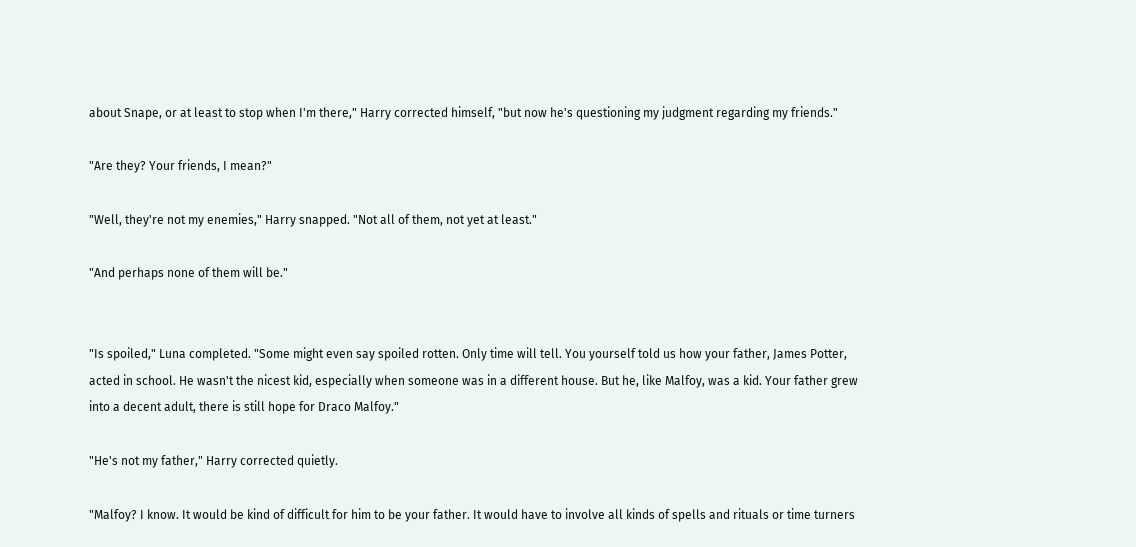about Snape, or at least to stop when I'm there," Harry corrected himself, "but now he's questioning my judgment regarding my friends."

"Are they? Your friends, I mean?"

"Well, they're not my enemies," Harry snapped. "Not all of them, not yet at least."

"And perhaps none of them will be."


"Is spoiled," Luna completed. "Some might even say spoiled rotten. Only time will tell. You yourself told us how your father, James Potter, acted in school. He wasn't the nicest kid, especially when someone was in a different house. But he, like Malfoy, was a kid. Your father grew into a decent adult, there is still hope for Draco Malfoy."

"He's not my father," Harry corrected quietly.

"Malfoy? I know. It would be kind of difficult for him to be your father. It would have to involve all kinds of spells and rituals or time turners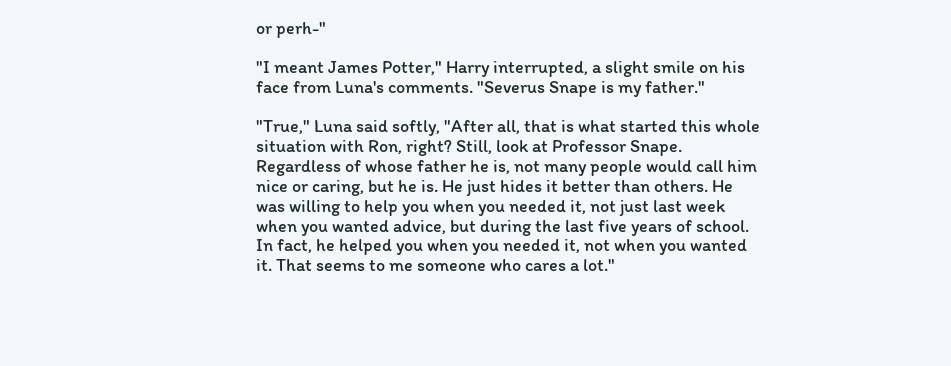or perh-"

"I meant James Potter," Harry interrupted, a slight smile on his face from Luna's comments. "Severus Snape is my father."

"True," Luna said softly, "After all, that is what started this whole situation with Ron, right? Still, look at Professor Snape. Regardless of whose father he is, not many people would call him nice or caring, but he is. He just hides it better than others. He was willing to help you when you needed it, not just last week when you wanted advice, but during the last five years of school. In fact, he helped you when you needed it, not when you wanted it. That seems to me someone who cares a lot."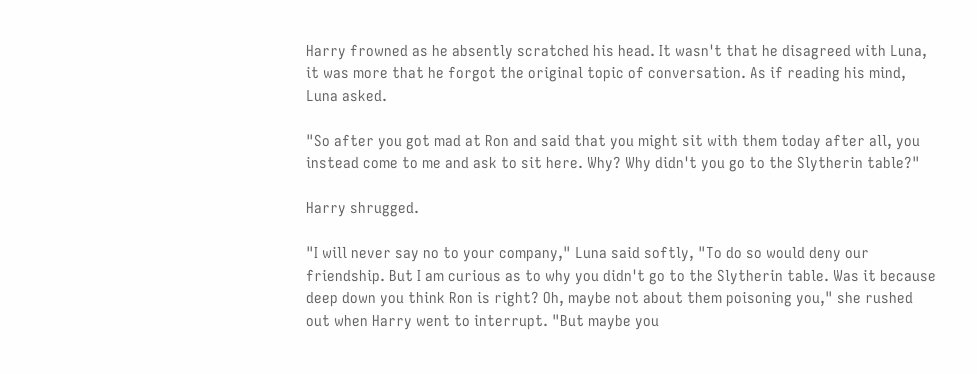Harry frowned as he absently scratched his head. It wasn't that he disagreed with Luna, it was more that he forgot the original topic of conversation. As if reading his mind, Luna asked.

"So after you got mad at Ron and said that you might sit with them today after all, you instead come to me and ask to sit here. Why? Why didn't you go to the Slytherin table?"

Harry shrugged.

"I will never say no to your company," Luna said softly, "To do so would deny our friendship. But I am curious as to why you didn't go to the Slytherin table. Was it because deep down you think Ron is right? Oh, maybe not about them poisoning you," she rushed out when Harry went to interrupt. "But maybe you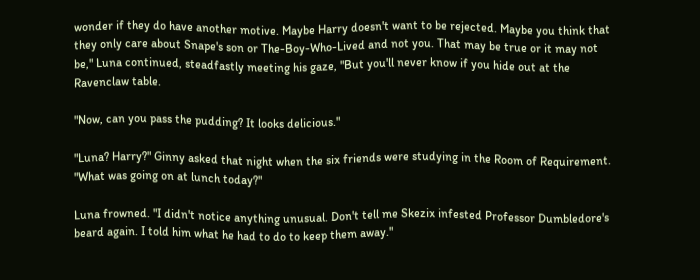wonder if they do have another motive. Maybe Harry doesn't want to be rejected. Maybe you think that they only care about Snape's son or The-Boy-Who-Lived and not you. That may be true or it may not be," Luna continued, steadfastly meeting his gaze, "But you'll never know if you hide out at the Ravenclaw table.

"Now, can you pass the pudding? It looks delicious."

"Luna? Harry?" Ginny asked that night when the six friends were studying in the Room of Requirement. "What was going on at lunch today?"

Luna frowned. "I didn't notice anything unusual. Don't tell me Skezix infested Professor Dumbledore's beard again. I told him what he had to do to keep them away."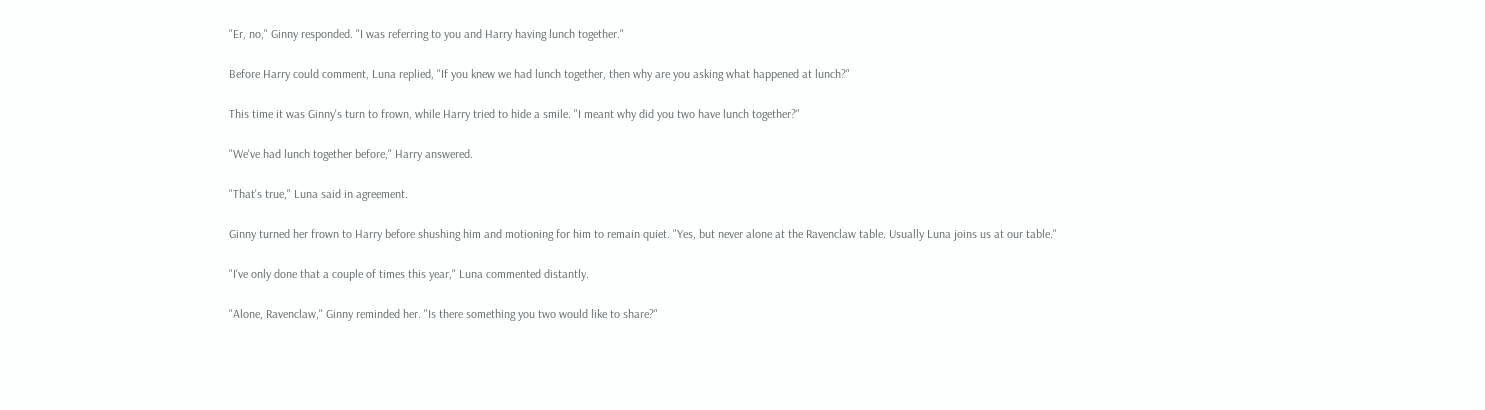"Er, no," Ginny responded. "I was referring to you and Harry having lunch together."

Before Harry could comment, Luna replied, "If you knew we had lunch together, then why are you asking what happened at lunch?"

This time it was Ginny's turn to frown, while Harry tried to hide a smile. "I meant why did you two have lunch together?"

"We've had lunch together before," Harry answered.

"That's true," Luna said in agreement.

Ginny turned her frown to Harry before shushing him and motioning for him to remain quiet. "Yes, but never alone at the Ravenclaw table. Usually Luna joins us at our table."

"I've only done that a couple of times this year," Luna commented distantly.

"Alone, Ravenclaw," Ginny reminded her. "Is there something you two would like to share?"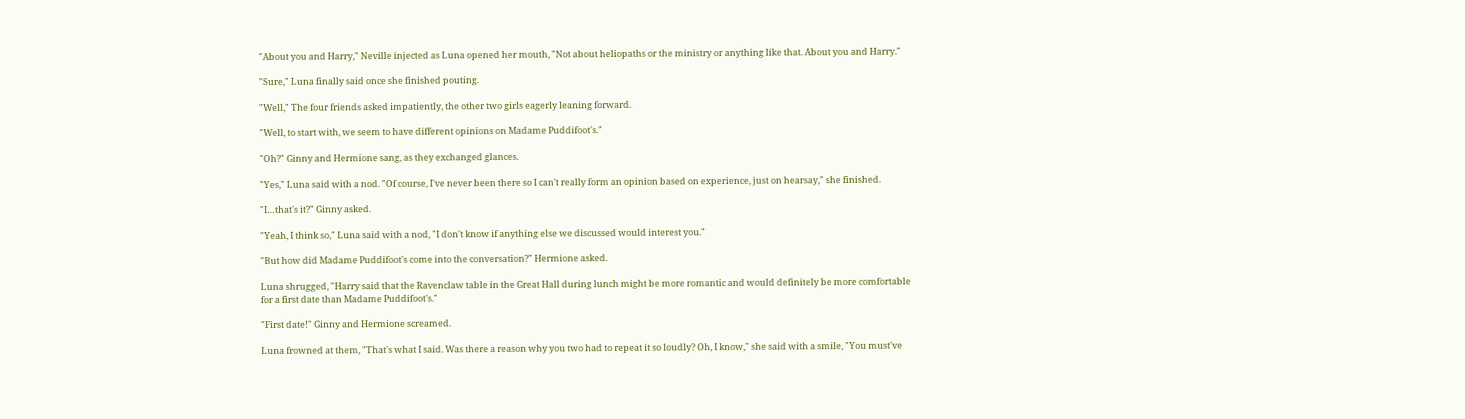"About you and Harry," Neville injected as Luna opened her mouth, "Not about heliopaths or the ministry or anything like that. About you and Harry."

"Sure," Luna finally said once she finished pouting.

"Well," The four friends asked impatiently, the other two girls eagerly leaning forward.

"Well, to start with, we seem to have different opinions on Madame Puddifoot's."

"Oh?" Ginny and Hermione sang, as they exchanged glances.

"Yes," Luna said with a nod. "Of course, I've never been there so I can't really form an opinion based on experience, just on hearsay," she finished.

"I…that's it?" Ginny asked.

"Yeah, I think so," Luna said with a nod, "I don't know if anything else we discussed would interest you."

"But how did Madame Puddifoot's come into the conversation?" Hermione asked.

Luna shrugged, "Harry said that the Ravenclaw table in the Great Hall during lunch might be more romantic and would definitely be more comfortable for a first date than Madame Puddifoot's."

"First date!" Ginny and Hermione screamed.

Luna frowned at them, "That's what I said. Was there a reason why you two had to repeat it so loudly? Oh, I know," she said with a smile, "You must've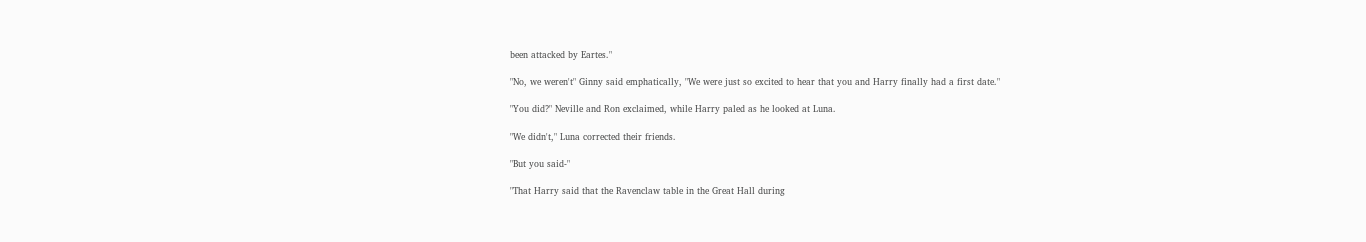been attacked by Eartes."

"No, we weren't" Ginny said emphatically, "We were just so excited to hear that you and Harry finally had a first date."

"You did?" Neville and Ron exclaimed, while Harry paled as he looked at Luna.

"We didn't," Luna corrected their friends.

"But you said-"

"That Harry said that the Ravenclaw table in the Great Hall during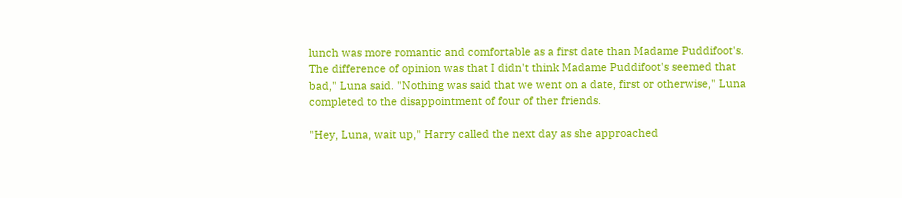lunch was more romantic and comfortable as a first date than Madame Puddifoot's. The difference of opinion was that I didn't think Madame Puddifoot's seemed that bad," Luna said. "Nothing was said that we went on a date, first or otherwise," Luna completed to the disappointment of four of ther friends.

"Hey, Luna, wait up," Harry called the next day as she approached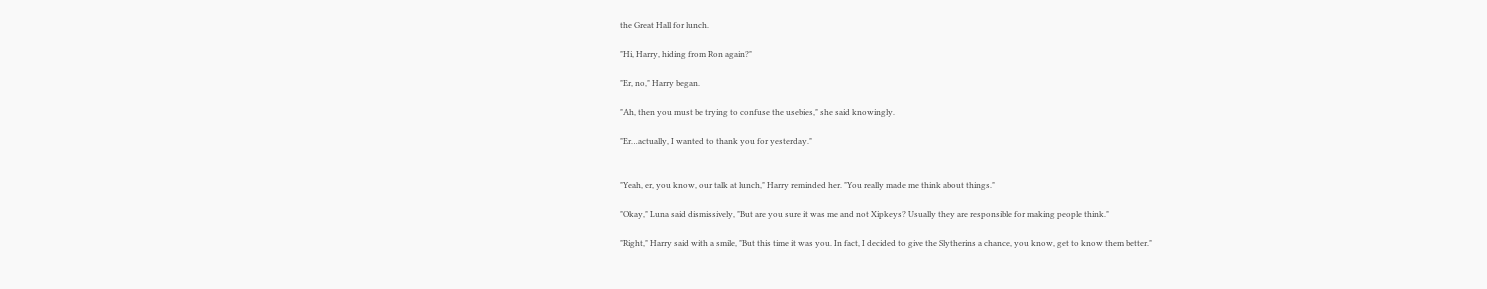the Great Hall for lunch.

"Hi, Harry, hiding from Ron again?"

"Er, no," Harry began.

"Ah, then you must be trying to confuse the usebies," she said knowingly.

"Er…actually, I wanted to thank you for yesterday."


"Yeah, er, you know, our talk at lunch," Harry reminded her. "You really made me think about things."

"Okay," Luna said dismissively, "But are you sure it was me and not Xipkeys? Usually they are responsible for making people think."

"Right," Harry said with a smile, "But this time it was you. In fact, I decided to give the Slytherins a chance, you know, get to know them better."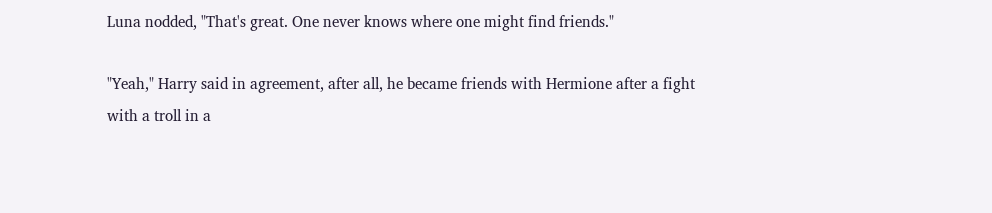Luna nodded, "That's great. One never knows where one might find friends."

"Yeah," Harry said in agreement, after all, he became friends with Hermione after a fight with a troll in a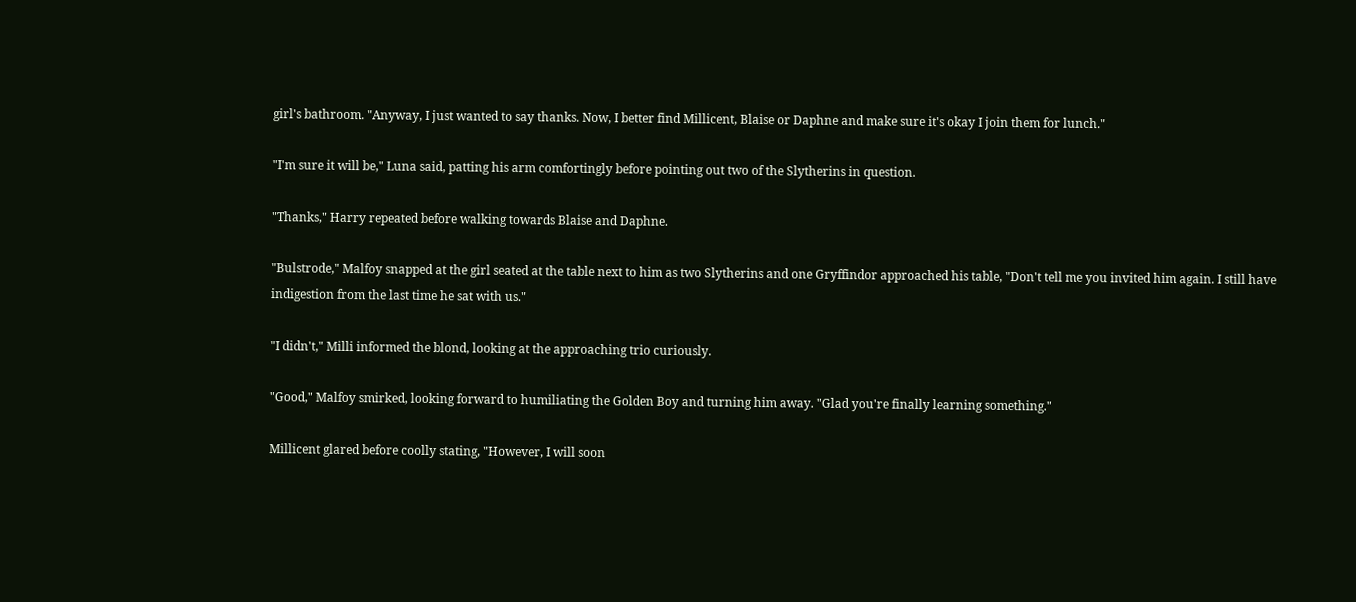girl's bathroom. "Anyway, I just wanted to say thanks. Now, I better find Millicent, Blaise or Daphne and make sure it's okay I join them for lunch."

"I'm sure it will be," Luna said, patting his arm comfortingly before pointing out two of the Slytherins in question.

"Thanks," Harry repeated before walking towards Blaise and Daphne.

"Bulstrode," Malfoy snapped at the girl seated at the table next to him as two Slytherins and one Gryffindor approached his table, "Don't tell me you invited him again. I still have indigestion from the last time he sat with us."

"I didn't," Milli informed the blond, looking at the approaching trio curiously.

"Good," Malfoy smirked, looking forward to humiliating the Golden Boy and turning him away. "Glad you're finally learning something."

Millicent glared before coolly stating, "However, I will soon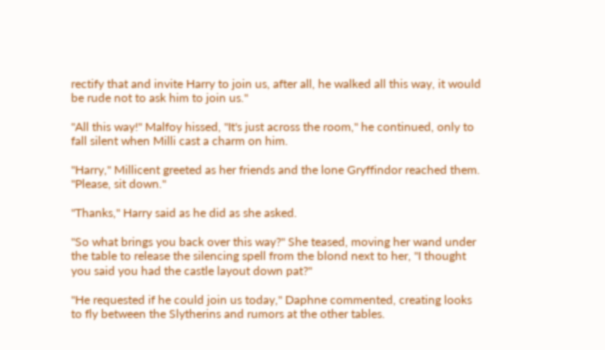rectify that and invite Harry to join us, after all, he walked all this way, it would be rude not to ask him to join us."

"All this way!" Malfoy hissed, "It's just across the room," he continued, only to fall silent when Milli cast a charm on him.

"Harry," Millicent greeted as her friends and the lone Gryffindor reached them. "Please, sit down."

"Thanks," Harry said as he did as she asked.

"So what brings you back over this way?" She teased, moving her wand under the table to release the silencing spell from the blond next to her, "I thought you said you had the castle layout down pat?"

"He requested if he could join us today," Daphne commented, creating looks to fly between the Slytherins and rumors at the other tables.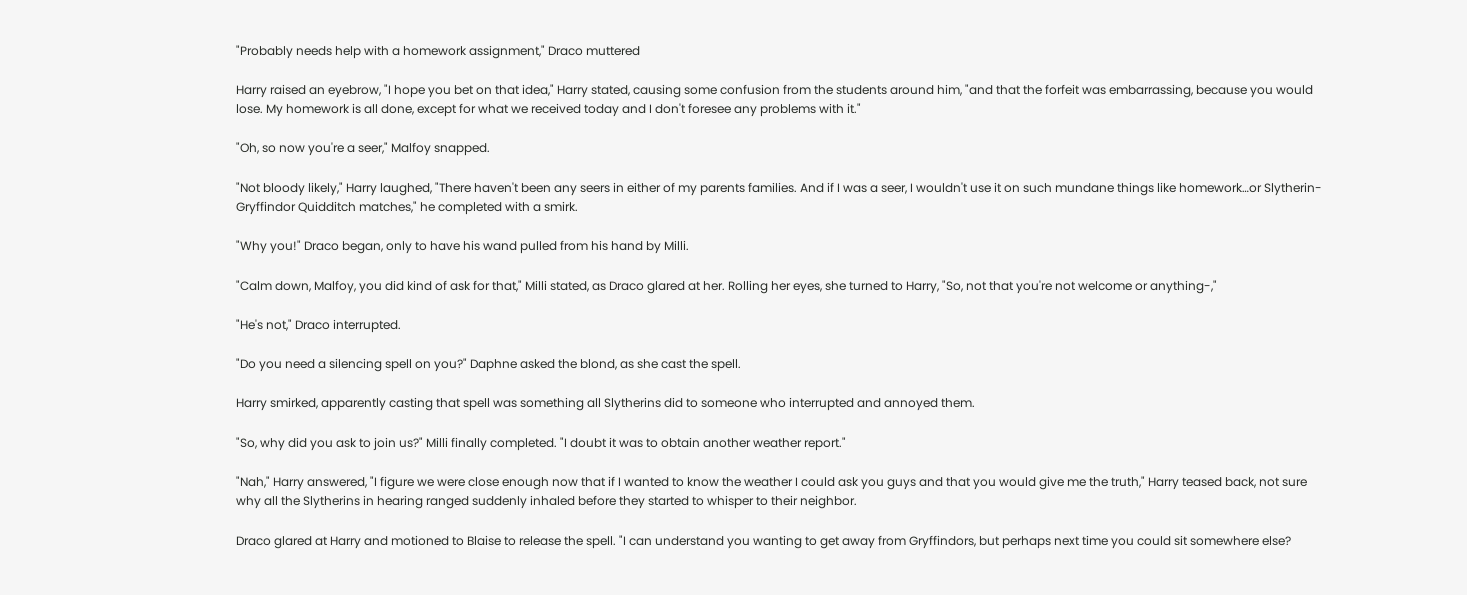"Probably needs help with a homework assignment," Draco muttered

Harry raised an eyebrow, "I hope you bet on that idea," Harry stated, causing some confusion from the students around him, "and that the forfeit was embarrassing, because you would lose. My homework is all done, except for what we received today and I don't foresee any problems with it."

"Oh, so now you're a seer," Malfoy snapped.

"Not bloody likely," Harry laughed, "There haven't been any seers in either of my parents families. And if I was a seer, I wouldn't use it on such mundane things like homework…or Slytherin-Gryffindor Quidditch matches," he completed with a smirk.

"Why you!" Draco began, only to have his wand pulled from his hand by Milli.

"Calm down, Malfoy, you did kind of ask for that," Milli stated, as Draco glared at her. Rolling her eyes, she turned to Harry, "So, not that you're not welcome or anything-,"

"He's not," Draco interrupted.

"Do you need a silencing spell on you?" Daphne asked the blond, as she cast the spell.

Harry smirked, apparently casting that spell was something all Slytherins did to someone who interrupted and annoyed them.

"So, why did you ask to join us?" Milli finally completed. "I doubt it was to obtain another weather report."

"Nah," Harry answered, "I figure we were close enough now that if I wanted to know the weather I could ask you guys and that you would give me the truth," Harry teased back, not sure why all the Slytherins in hearing ranged suddenly inhaled before they started to whisper to their neighbor.

Draco glared at Harry and motioned to Blaise to release the spell. "I can understand you wanting to get away from Gryffindors, but perhaps next time you could sit somewhere else?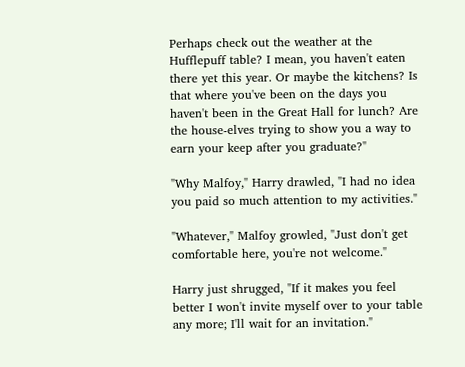Perhaps check out the weather at the Hufflepuff table? I mean, you haven't eaten there yet this year. Or maybe the kitchens? Is that where you've been on the days you haven't been in the Great Hall for lunch? Are the house-elves trying to show you a way to earn your keep after you graduate?"

"Why Malfoy," Harry drawled, "I had no idea you paid so much attention to my activities."

"Whatever," Malfoy growled, "Just don't get comfortable here, you're not welcome."

Harry just shrugged, "If it makes you feel better I won't invite myself over to your table any more; I'll wait for an invitation."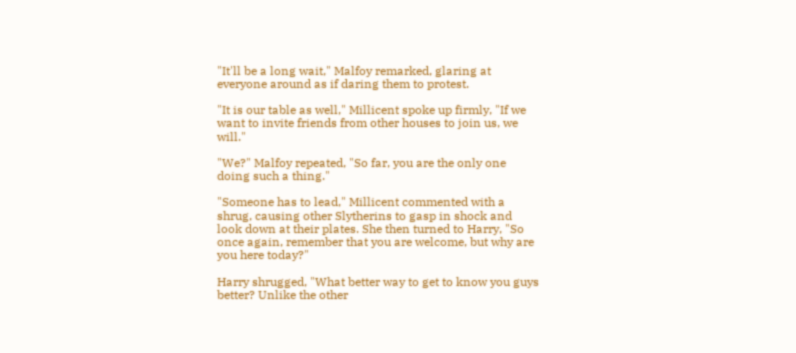"It'll be a long wait," Malfoy remarked, glaring at everyone around as if daring them to protest.

"It is our table as well," Millicent spoke up firmly, "If we want to invite friends from other houses to join us, we will."

"We?" Malfoy repeated, "So far, you are the only one doing such a thing."

"Someone has to lead," Millicent commented with a shrug, causing other Slytherins to gasp in shock and look down at their plates. She then turned to Harry, "So once again, remember that you are welcome, but why are you here today?"

Harry shrugged, "What better way to get to know you guys better? Unlike the other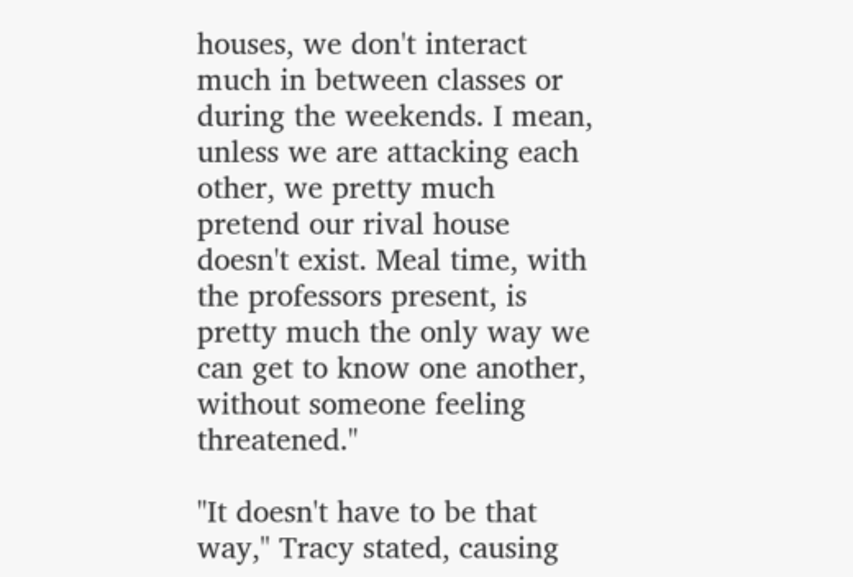houses, we don't interact much in between classes or during the weekends. I mean, unless we are attacking each other, we pretty much pretend our rival house doesn't exist. Meal time, with the professors present, is pretty much the only way we can get to know one another, without someone feeling threatened."

"It doesn't have to be that way," Tracy stated, causing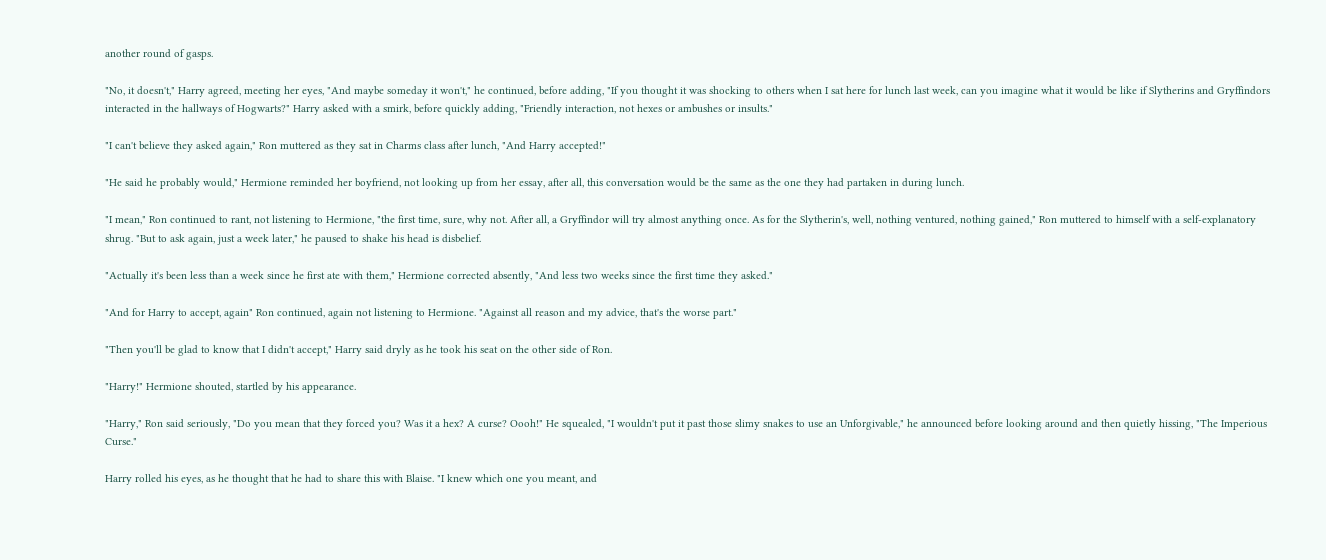another round of gasps.

"No, it doesn't," Harry agreed, meeting her eyes, "And maybe someday it won't," he continued, before adding, "If you thought it was shocking to others when I sat here for lunch last week, can you imagine what it would be like if Slytherins and Gryffindors interacted in the hallways of Hogwarts?" Harry asked with a smirk, before quickly adding, "Friendly interaction, not hexes or ambushes or insults."

"I can't believe they asked again," Ron muttered as they sat in Charms class after lunch, "And Harry accepted!"

"He said he probably would," Hermione reminded her boyfriend, not looking up from her essay, after all, this conversation would be the same as the one they had partaken in during lunch.

"I mean," Ron continued to rant, not listening to Hermione, "the first time, sure, why not. After all, a Gryffindor will try almost anything once. As for the Slytherin's, well, nothing ventured, nothing gained," Ron muttered to himself with a self-explanatory shrug. "But to ask again, just a week later," he paused to shake his head is disbelief.

"Actually it's been less than a week since he first ate with them," Hermione corrected absently, "And less two weeks since the first time they asked."

"And for Harry to accept, again" Ron continued, again not listening to Hermione. "Against all reason and my advice, that's the worse part."

"Then you'll be glad to know that I didn't accept," Harry said dryly as he took his seat on the other side of Ron.

"Harry!" Hermione shouted, startled by his appearance.

"Harry," Ron said seriously, "Do you mean that they forced you? Was it a hex? A curse? Oooh!" He squealed, "I wouldn't put it past those slimy snakes to use an Unforgivable," he announced before looking around and then quietly hissing, "The Imperious Curse."

Harry rolled his eyes, as he thought that he had to share this with Blaise. "I knew which one you meant, and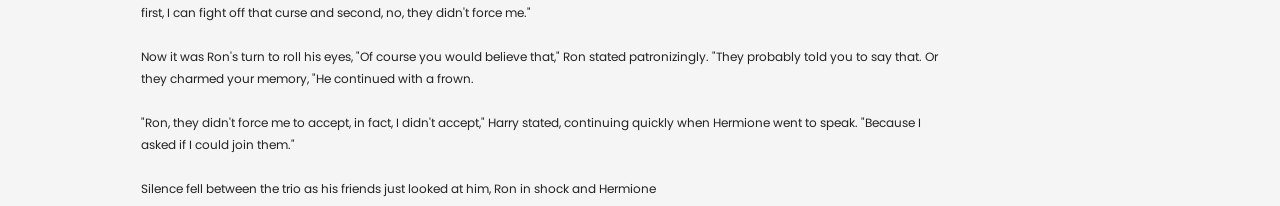first, I can fight off that curse and second, no, they didn't force me."

Now it was Ron's turn to roll his eyes, "Of course you would believe that," Ron stated patronizingly. "They probably told you to say that. Or they charmed your memory, "He continued with a frown.

"Ron, they didn't force me to accept, in fact, I didn't accept," Harry stated, continuing quickly when Hermione went to speak. "Because I asked if I could join them."

Silence fell between the trio as his friends just looked at him, Ron in shock and Hermione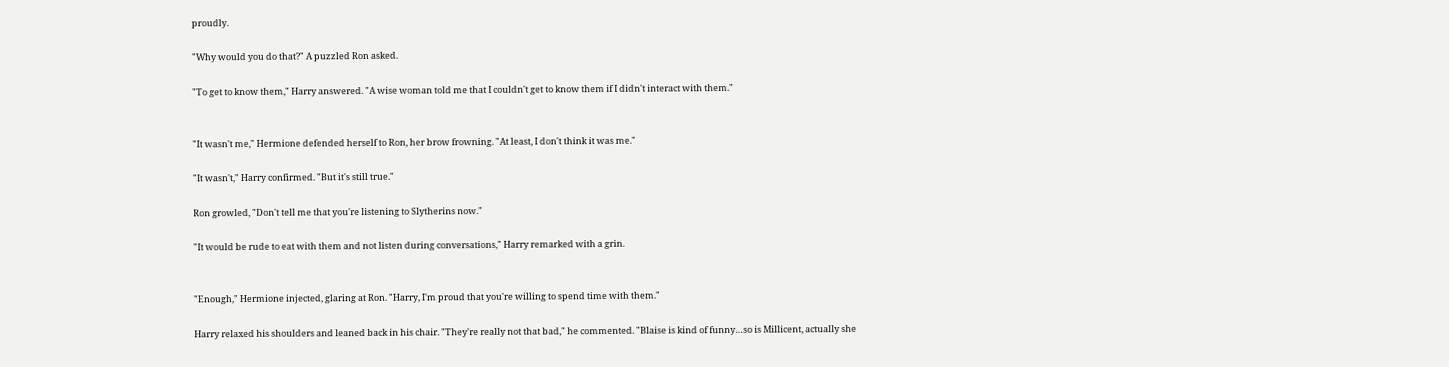proudly.

"Why would you do that?" A puzzled Ron asked.

"To get to know them," Harry answered. "A wise woman told me that I couldn't get to know them if I didn't interact with them."


"It wasn't me," Hermione defended herself to Ron, her brow frowning. "At least, I don't think it was me."

"It wasn't," Harry confirmed. "But it's still true."

Ron growled, "Don't tell me that you're listening to Slytherins now."

"It would be rude to eat with them and not listen during conversations," Harry remarked with a grin.


"Enough," Hermione injected, glaring at Ron. "Harry, I'm proud that you're willing to spend time with them."

Harry relaxed his shoulders and leaned back in his chair. "They're really not that bad," he commented. "Blaise is kind of funny…so is Millicent, actually she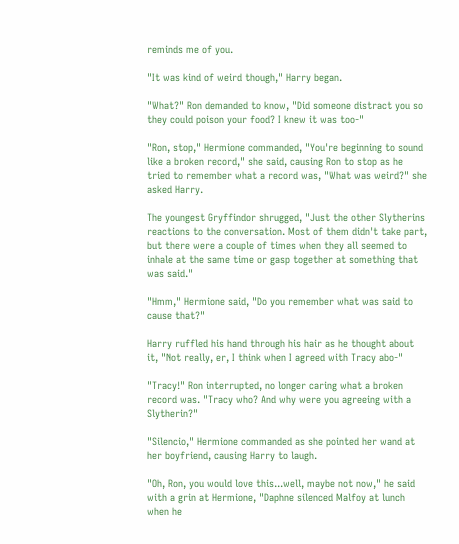reminds me of you.

"It was kind of weird though," Harry began.

"What?" Ron demanded to know, "Did someone distract you so they could poison your food? I knew it was too-"

"Ron, stop," Hermione commanded, "You're beginning to sound like a broken record," she said, causing Ron to stop as he tried to remember what a record was, "What was weird?" she asked Harry.

The youngest Gryffindor shrugged, "Just the other Slytherins reactions to the conversation. Most of them didn't take part, but there were a couple of times when they all seemed to inhale at the same time or gasp together at something that was said."

"Hmm," Hermione said, "Do you remember what was said to cause that?"

Harry ruffled his hand through his hair as he thought about it, "Not really, er, I think when I agreed with Tracy abo-"

"Tracy!" Ron interrupted, no longer caring what a broken record was. "Tracy who? And why were you agreeing with a Slytherin?"

"Silencio," Hermione commanded as she pointed her wand at her boyfriend, causing Harry to laugh.

"Oh, Ron, you would love this...well, maybe not now," he said with a grin at Hermione, "Daphne silenced Malfoy at lunch when he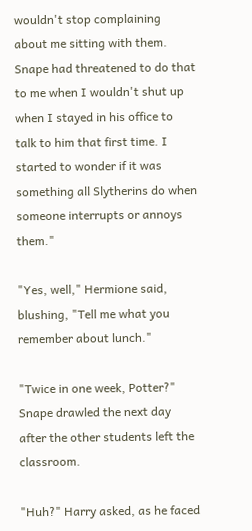wouldn't stop complaining about me sitting with them. Snape had threatened to do that to me when I wouldn't shut up when I stayed in his office to talk to him that first time. I started to wonder if it was something all Slytherins do when someone interrupts or annoys them."

"Yes, well," Hermione said, blushing, "Tell me what you remember about lunch."

"Twice in one week, Potter?" Snape drawled the next day after the other students left the classroom.

"Huh?" Harry asked, as he faced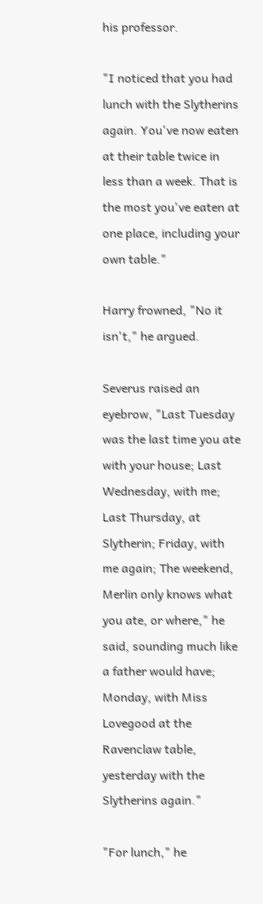his professor.

"I noticed that you had lunch with the Slytherins again. You've now eaten at their table twice in less than a week. That is the most you've eaten at one place, including your own table."

Harry frowned, "No it isn't," he argued.

Severus raised an eyebrow, "Last Tuesday was the last time you ate with your house; Last Wednesday, with me; Last Thursday, at Slytherin; Friday, with me again; The weekend, Merlin only knows what you ate, or where," he said, sounding much like a father would have; Monday, with Miss Lovegood at the Ravenclaw table, yesterday with the Slytherins again."

"For lunch," he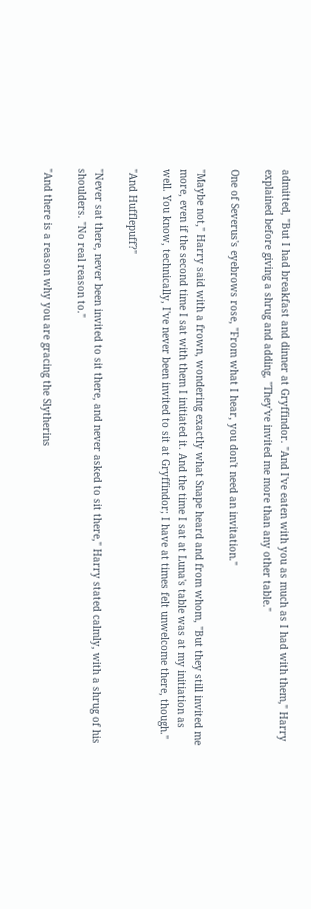admitted, "But I had breakfast and dinner at Gryffindor. "And I've eaten with you as much as I had with them," Harry explained before giving a shrug and adding, "They've invited me more than any other table."

One of Severus's eyebrows rose, "From what I hear, you don't need an invitation."

"Maybe not," Harry said with a frown, wondering exactly what Snape heard and from whom, "But they still invited me more, even if the second time I sat with them I initiated it. And the time I sat at Luna's table was at my initiation as well. You know, technically, I've never been invited to sit at Gryffindor; I have at times felt unwelcome there, though."

"And Hufflepuff?"

"Never sat there, never been invited to sit there, and never asked to sit there," Harry stated calmly, with a shrug of his shoulders. "No real reason to."

"And there is a reason why you are gracing the Slytherins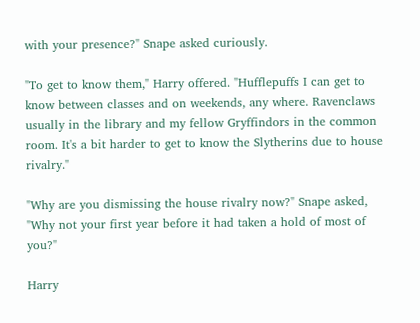with your presence?" Snape asked curiously.

"To get to know them," Harry offered. "Hufflepuffs I can get to know between classes and on weekends, any where. Ravenclaws usually in the library and my fellow Gryffindors in the common room. It's a bit harder to get to know the Slytherins due to house rivalry."

"Why are you dismissing the house rivalry now?" Snape asked, "Why not your first year before it had taken a hold of most of you?"

Harry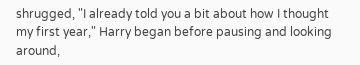shrugged, "I already told you a bit about how I thought my first year," Harry began before pausing and looking around,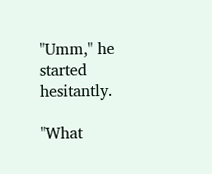"Umm," he started hesitantly.

"What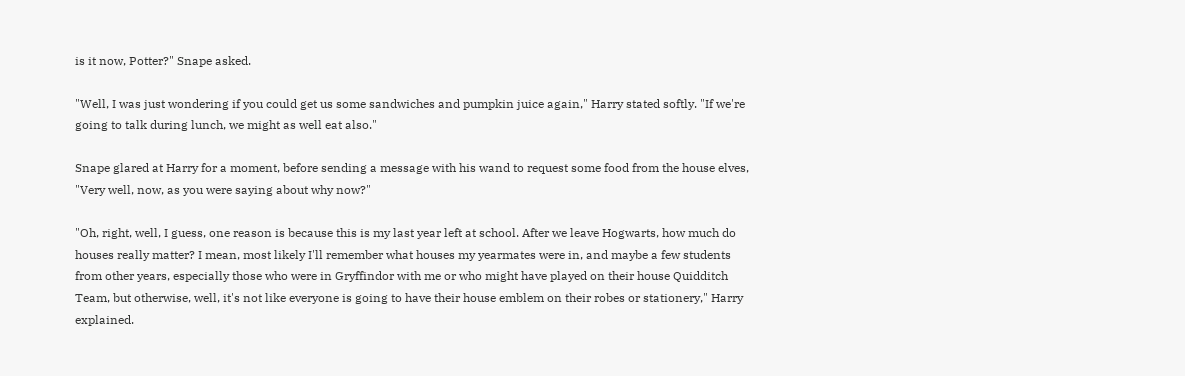is it now, Potter?" Snape asked.

"Well, I was just wondering if you could get us some sandwiches and pumpkin juice again," Harry stated softly. "If we're going to talk during lunch, we might as well eat also."

Snape glared at Harry for a moment, before sending a message with his wand to request some food from the house elves, "Very well, now, as you were saying about why now?"

"Oh, right, well, I guess, one reason is because this is my last year left at school. After we leave Hogwarts, how much do houses really matter? I mean, most likely I'll remember what houses my yearmates were in, and maybe a few students from other years, especially those who were in Gryffindor with me or who might have played on their house Quidditch Team, but otherwise, well, it's not like everyone is going to have their house emblem on their robes or stationery," Harry explained.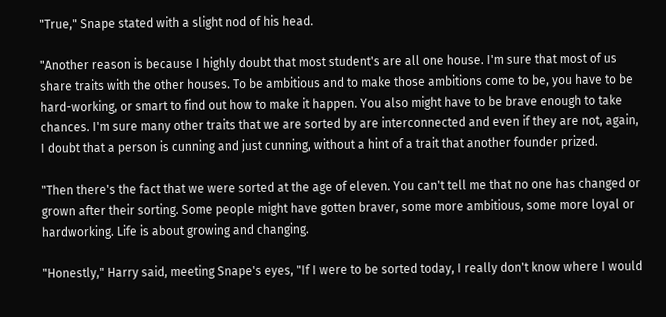"True," Snape stated with a slight nod of his head.

"Another reason is because I highly doubt that most student's are all one house. I'm sure that most of us share traits with the other houses. To be ambitious and to make those ambitions come to be, you have to be hard-working, or smart to find out how to make it happen. You also might have to be brave enough to take chances. I'm sure many other traits that we are sorted by are interconnected and even if they are not, again, I doubt that a person is cunning and just cunning, without a hint of a trait that another founder prized.

"Then there's the fact that we were sorted at the age of eleven. You can't tell me that no one has changed or grown after their sorting. Some people might have gotten braver, some more ambitious, some more loyal or hardworking. Life is about growing and changing.

"Honestly," Harry said, meeting Snape's eyes, "If I were to be sorted today, I really don't know where I would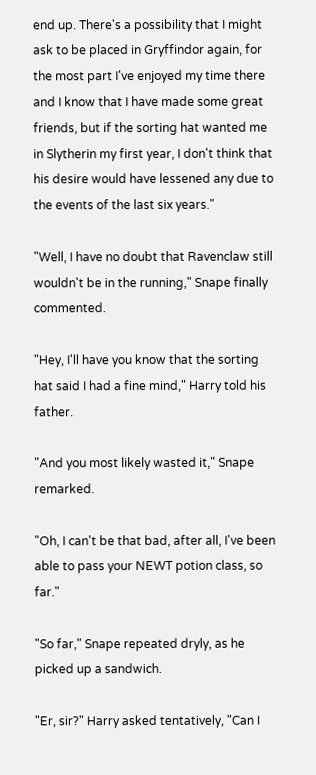end up. There's a possibility that I might ask to be placed in Gryffindor again, for the most part I've enjoyed my time there and I know that I have made some great friends, but if the sorting hat wanted me in Slytherin my first year, I don't think that his desire would have lessened any due to the events of the last six years."

"Well, I have no doubt that Ravenclaw still wouldn't be in the running," Snape finally commented.

"Hey, I'll have you know that the sorting hat said I had a fine mind," Harry told his father.

"And you most likely wasted it," Snape remarked.

"Oh, I can't be that bad, after all, I've been able to pass your NEWT potion class, so far."

"So far," Snape repeated dryly, as he picked up a sandwich.

"Er, sir?" Harry asked tentatively, "Can I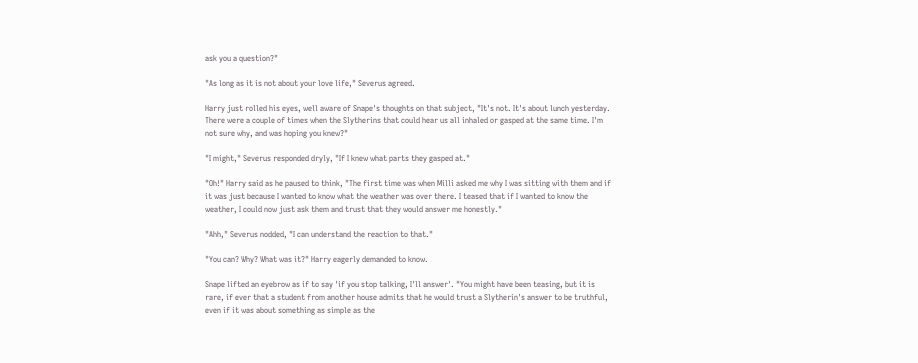ask you a question?"

"As long as it is not about your love life," Severus agreed.

Harry just rolled his eyes, well aware of Snape's thoughts on that subject, "It's not. It's about lunch yesterday. There were a couple of times when the Slytherins that could hear us all inhaled or gasped at the same time. I'm not sure why, and was hoping you knew?"

"I might," Severus responded dryly, "If I knew what parts they gasped at."

"Oh!" Harry said as he paused to think, "The first time was when Milli asked me why I was sitting with them and if it was just because I wanted to know what the weather was over there. I teased that if I wanted to know the weather, I could now just ask them and trust that they would answer me honestly."

"Ahh," Severus nodded, "I can understand the reaction to that."

"You can? Why? What was it?" Harry eagerly demanded to know.

Snape lifted an eyebrow as if to say 'if you stop talking, I'll answer'. "You might have been teasing, but it is rare, if ever that a student from another house admits that he would trust a Slytherin's answer to be truthful, even if it was about something as simple as the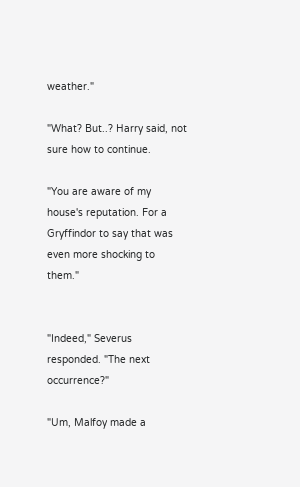weather."

"What? But..? Harry said, not sure how to continue.

"You are aware of my house's reputation. For a Gryffindor to say that was even more shocking to them."


"Indeed," Severus responded. "The next occurrence?"

"Um, Malfoy made a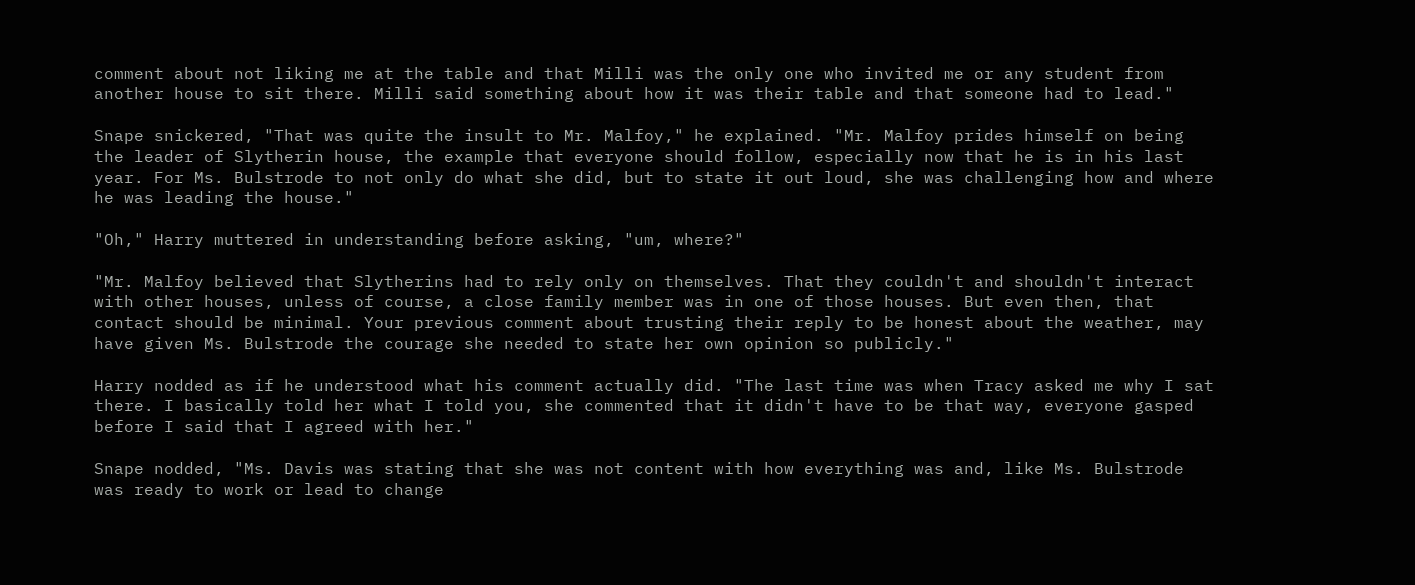comment about not liking me at the table and that Milli was the only one who invited me or any student from another house to sit there. Milli said something about how it was their table and that someone had to lead."

Snape snickered, "That was quite the insult to Mr. Malfoy," he explained. "Mr. Malfoy prides himself on being the leader of Slytherin house, the example that everyone should follow, especially now that he is in his last year. For Ms. Bulstrode to not only do what she did, but to state it out loud, she was challenging how and where he was leading the house."

"Oh," Harry muttered in understanding before asking, "um, where?"

"Mr. Malfoy believed that Slytherins had to rely only on themselves. That they couldn't and shouldn't interact with other houses, unless of course, a close family member was in one of those houses. But even then, that contact should be minimal. Your previous comment about trusting their reply to be honest about the weather, may have given Ms. Bulstrode the courage she needed to state her own opinion so publicly."

Harry nodded as if he understood what his comment actually did. "The last time was when Tracy asked me why I sat there. I basically told her what I told you, she commented that it didn't have to be that way, everyone gasped before I said that I agreed with her."

Snape nodded, "Ms. Davis was stating that she was not content with how everything was and, like Ms. Bulstrode was ready to work or lead to change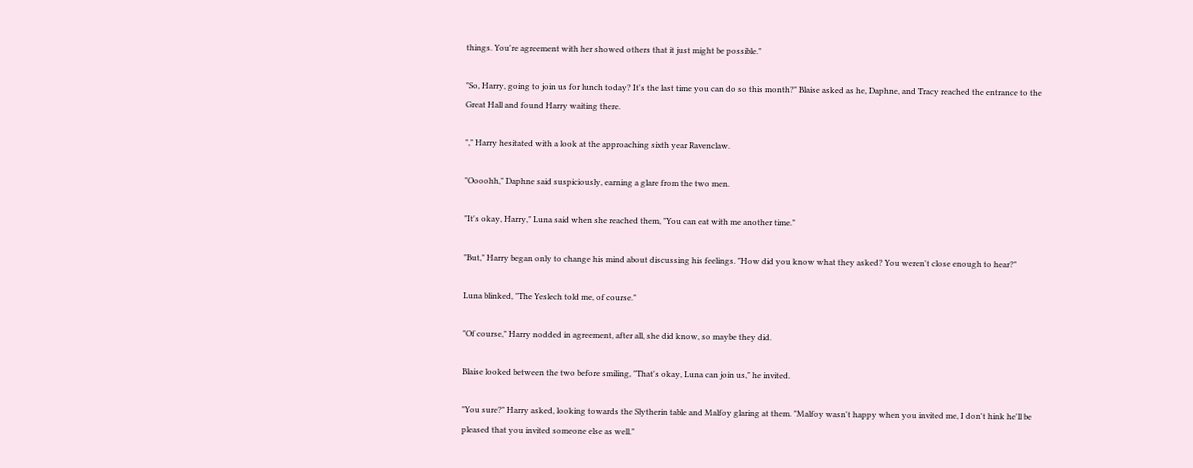things. You're agreement with her showed others that it just might be possible."

"So, Harry, going to join us for lunch today? It's the last time you can do so this month?" Blaise asked as he, Daphne, and Tracy reached the entrance to the Great Hall and found Harry waiting there.

"," Harry hesitated with a look at the approaching sixth year Ravenclaw.

"Oooohh," Daphne said suspiciously, earning a glare from the two men.

"It's okay, Harry," Luna said when she reached them, "You can eat with me another time."

"But," Harry began only to change his mind about discussing his feelings. "How did you know what they asked? You weren't close enough to hear?"

Luna blinked, "The Yeslech told me, of course."

"Of course," Harry nodded in agreement, after all, she did know, so maybe they did.

Blaise looked between the two before smiling, "That's okay, Luna can join us," he invited.

"You sure?" Harry asked, looking towards the Slytherin table and Malfoy glaring at them. "Malfoy wasn't happy when you invited me, I don't hink he'll be pleased that you invited someone else as well."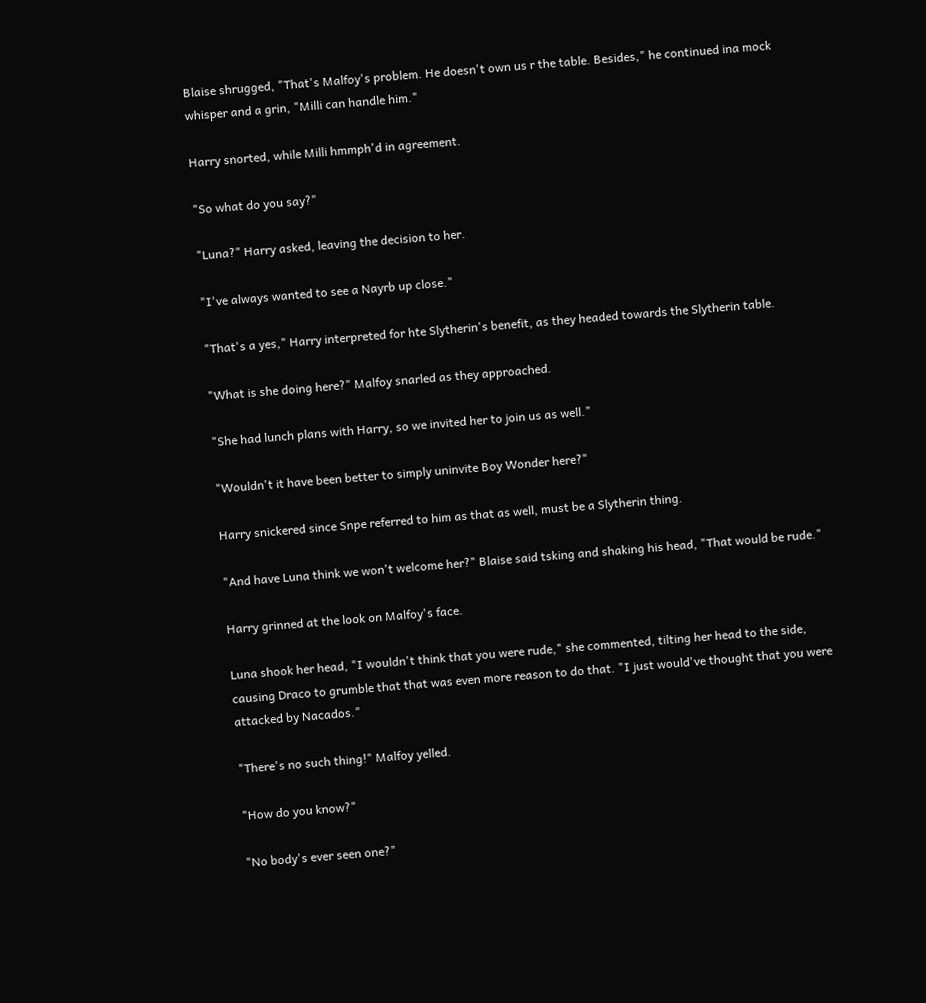Blaise shrugged, "That's Malfoy's problem. He doesn't own us r the table. Besides," he continued ina mock whisper and a grin, "Milli can handle him."

Harry snorted, while Milli hmmph'd in agreement.

"So what do you say?"

"Luna?" Harry asked, leaving the decision to her.

"I've always wanted to see a Nayrb up close."

"That's a yes," Harry interpreted for hte Slytherin's benefit, as they headed towards the Slytherin table.

"What is she doing here?" Malfoy snarled as they approached.

"She had lunch plans with Harry, so we invited her to join us as well."

"Wouldn't it have been better to simply uninvite Boy Wonder here?"

Harry snickered since Snpe referred to him as that as well, must be a Slytherin thing.

"And have Luna think we won't welcome her?" Blaise said tsking and shaking his head, "That would be rude."

Harry grinned at the look on Malfoy's face.

Luna shook her head, "I wouldn't think that you were rude," she commented, tilting her head to the side, causing Draco to grumble that that was even more reason to do that. "I just would've thought that you were attacked by Nacados."

"There's no such thing!" Malfoy yelled.

"How do you know?"

"No body's ever seen one?"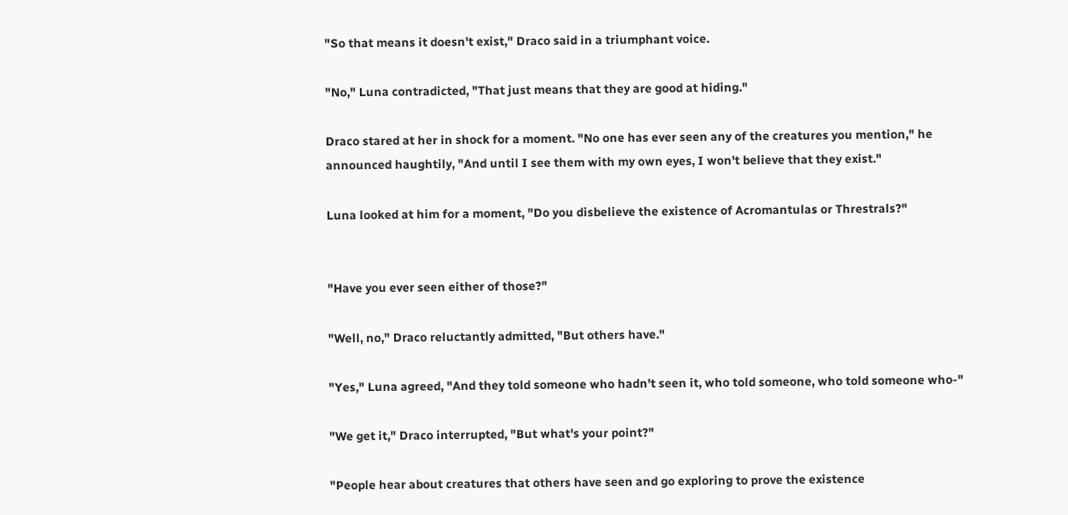"So that means it doesn't exist," Draco said in a triumphant voice.

"No," Luna contradicted, "That just means that they are good at hiding."

Draco stared at her in shock for a moment. "No one has ever seen any of the creatures you mention," he announced haughtily, "And until I see them with my own eyes, I won't believe that they exist."

Luna looked at him for a moment, "Do you disbelieve the existence of Acromantulas or Threstrals?"


"Have you ever seen either of those?"

"Well, no," Draco reluctantly admitted, "But others have."

"Yes," Luna agreed, "And they told someone who hadn't seen it, who told someone, who told someone who-"

"We get it," Draco interrupted, "But what's your point?"

"People hear about creatures that others have seen and go exploring to prove the existence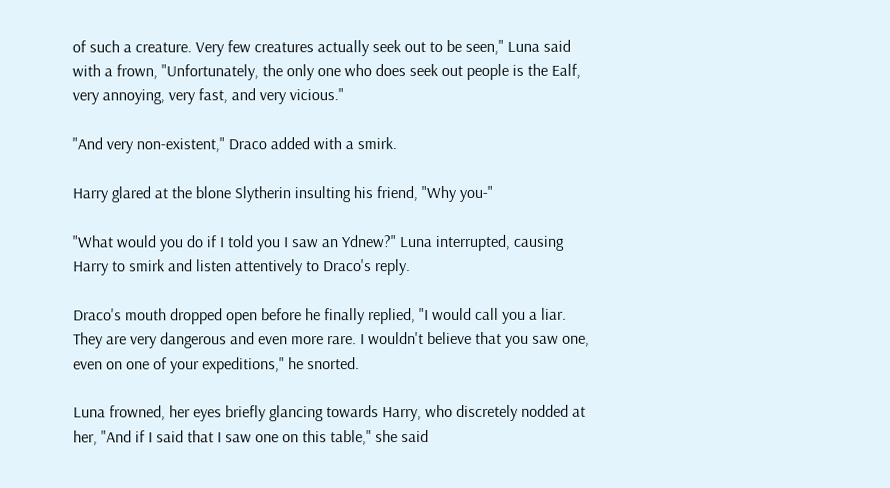of such a creature. Very few creatures actually seek out to be seen," Luna said with a frown, "Unfortunately, the only one who does seek out people is the Ealf, very annoying, very fast, and very vicious."

"And very non-existent," Draco added with a smirk.

Harry glared at the blone Slytherin insulting his friend, "Why you-"

"What would you do if I told you I saw an Ydnew?" Luna interrupted, causing Harry to smirk and listen attentively to Draco's reply.

Draco's mouth dropped open before he finally replied, "I would call you a liar. They are very dangerous and even more rare. I wouldn't believe that you saw one, even on one of your expeditions," he snorted.

Luna frowned, her eyes briefly glancing towards Harry, who discretely nodded at her, "And if I said that I saw one on this table," she said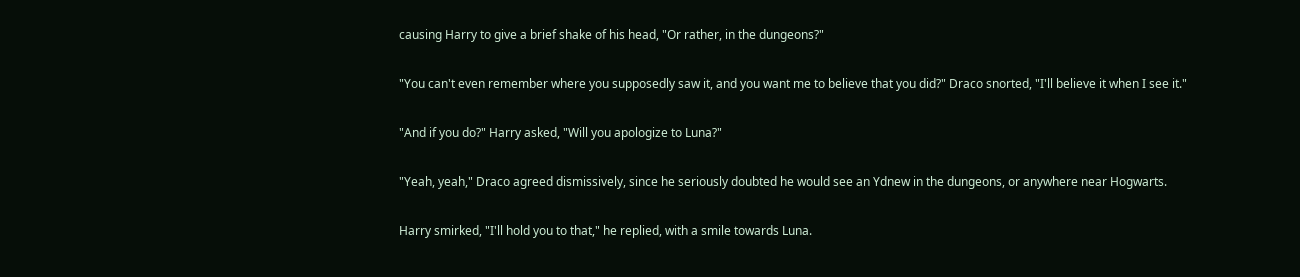causing Harry to give a brief shake of his head, "Or rather, in the dungeons?"

"You can't even remember where you supposedly saw it, and you want me to believe that you did?" Draco snorted, "I'll believe it when I see it."

"And if you do?" Harry asked, "Will you apologize to Luna?"

"Yeah, yeah," Draco agreed dismissively, since he seriously doubted he would see an Ydnew in the dungeons, or anywhere near Hogwarts.

Harry smirked, "I'll hold you to that," he replied, with a smile towards Luna.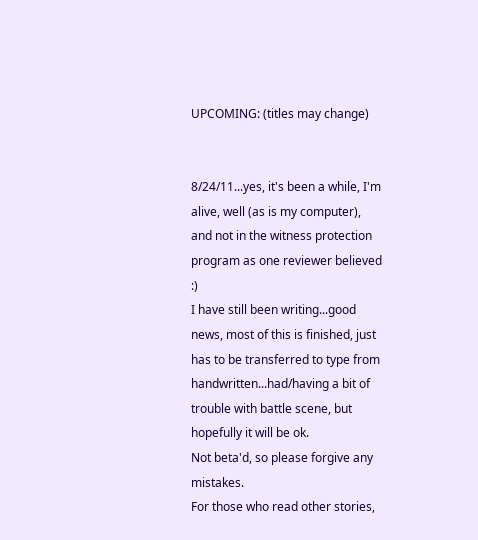UPCOMING: (titles may change)


8/24/11...yes, it's been a while, I'm alive, well (as is my computer), and not in the witness protection program as one reviewer believed :)
I have still been writing...good news, most of this is finished, just has to be transferred to type from handwritten...had/having a bit of trouble with battle scene, but hopefully it will be ok.
Not beta'd, so please forgive any mistakes.
For those who read other stories,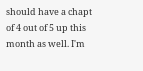should have a chapt of 4 out of 5 up this month as well. I'm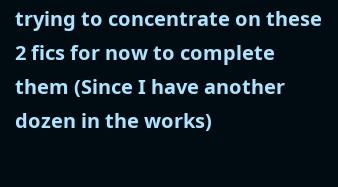trying to concentrate on these 2 fics for now to complete them (Since I have another dozen in the works)